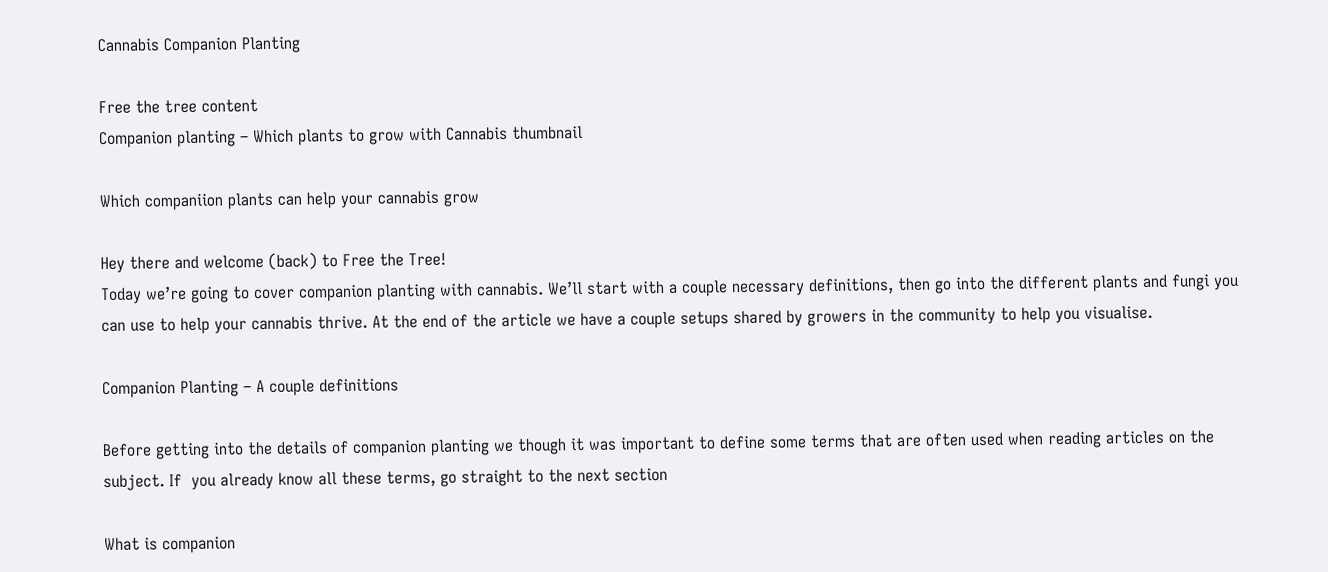Cannabis Companion Planting

Free the tree content
Companion planting – Which plants to grow with Cannabis thumbnail

Which companiion plants can help your cannabis grow

Hey there and welcome (back) to Free the Tree!
Today we’re going to cover companion planting with cannabis. We’ll start with a couple necessary definitions, then go into the different plants and fungi you can use to help your cannabis thrive. At the end of the article we have a couple setups shared by growers in the community to help you visualise.

Companion Planting – A couple definitions

Before getting into the details of companion planting we though it was important to define some terms that are often used when reading articles on the subject. If  you already know all these terms, go straight to the next section

What is companion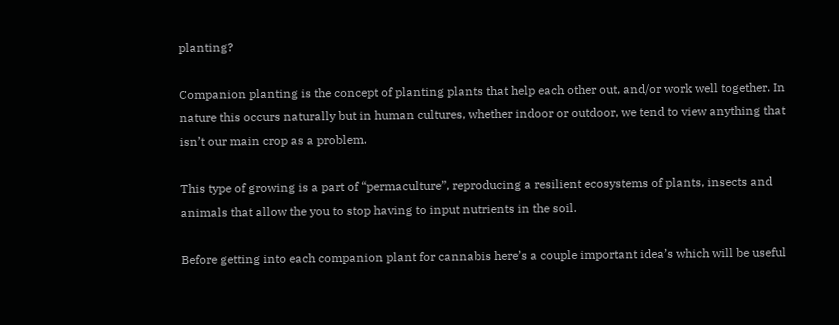planting?

Companion planting is the concept of planting plants that help each other out, and/or work well together. In nature this occurs naturally but in human cultures, whether indoor or outdoor, we tend to view anything that isn’t our main crop as a problem.

This type of growing is a part of “permaculture”, reproducing a resilient ecosystems of plants, insects and animals that allow the you to stop having to input nutrients in the soil.

Before getting into each companion plant for cannabis here’s a couple important idea’s which will be useful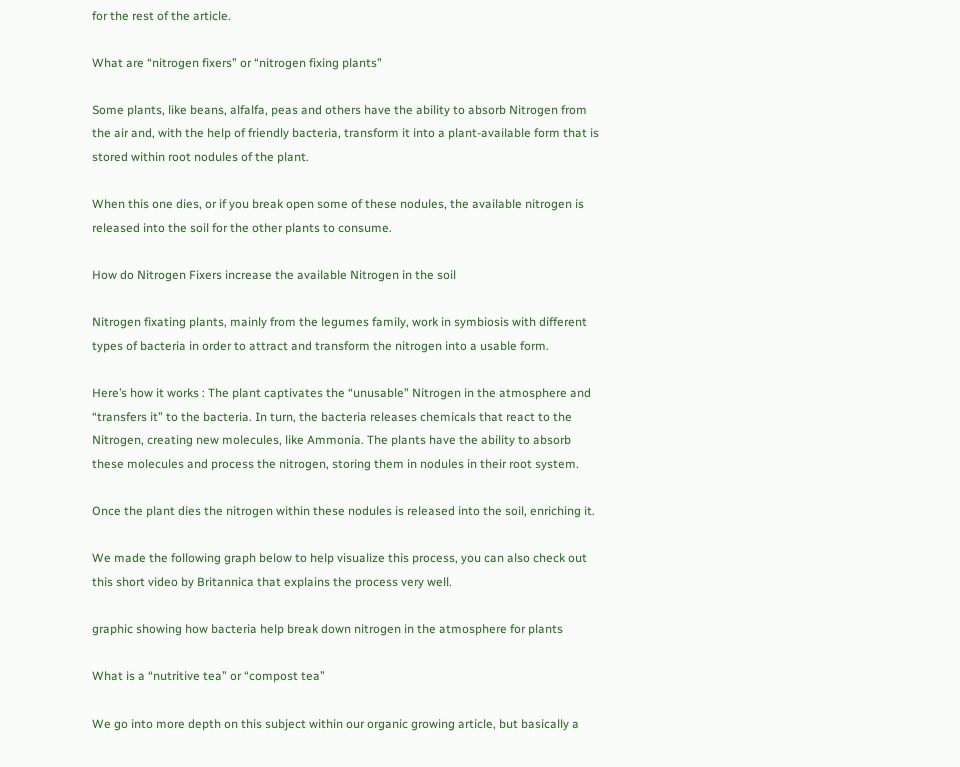for the rest of the article.

What are “nitrogen fixers” or “nitrogen fixing plants”

Some plants, like beans, alfalfa, peas and others have the ability to absorb Nitrogen from the air and, with the help of friendly bacteria, transform it into a plant-available form that is stored within root nodules of the plant.

When this one dies, or if you break open some of these nodules, the available nitrogen is released into the soil for the other plants to consume.

How do Nitrogen Fixers increase the available Nitrogen in the soil

Nitrogen fixating plants, mainly from the legumes family, work in symbiosis with different types of bacteria in order to attract and transform the nitrogen into a usable form.

Here’s how it works : The plant captivates the “unusable” Nitrogen in the atmosphere and “transfers it” to the bacteria. In turn, the bacteria releases chemicals that react to the Nitrogen, creating new molecules, like Ammonia. The plants have the ability to absorb these molecules and process the nitrogen, storing them in nodules in their root system.

Once the plant dies the nitrogen within these nodules is released into the soil, enriching it.

We made the following graph below to help visualize this process, you can also check out this short video by Britannica that explains the process very well.

graphic showing how bacteria help break down nitrogen in the atmosphere for plants

What is a “nutritive tea” or “compost tea”

We go into more depth on this subject within our organic growing article, but basically a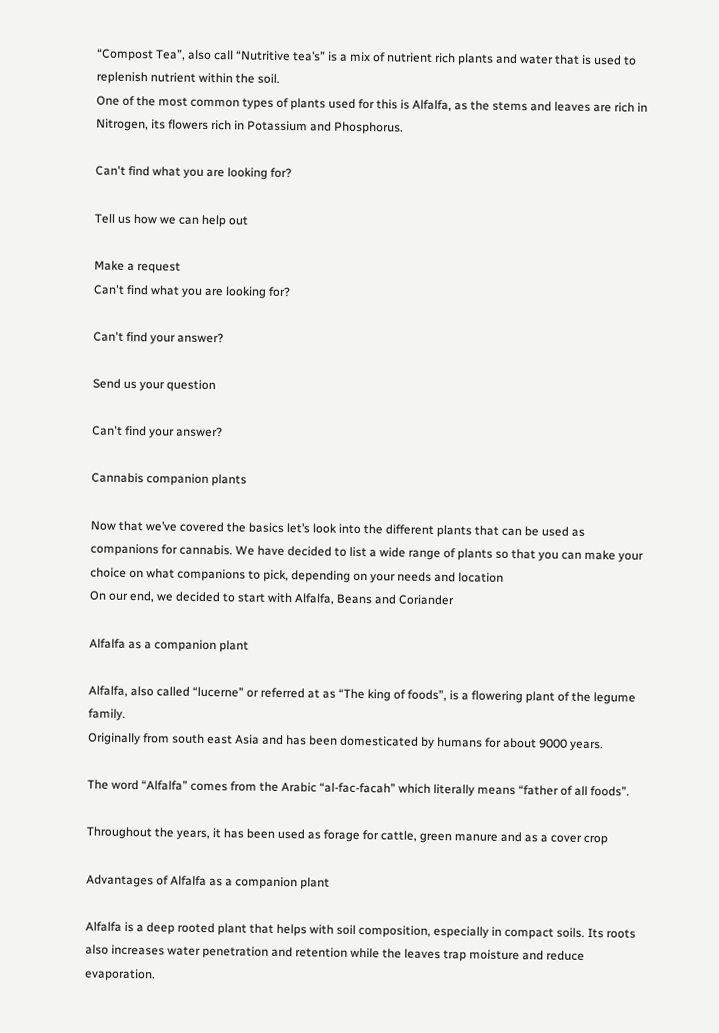“Compost Tea”, also call “Nutritive tea’s” is a mix of nutrient rich plants and water that is used to replenish nutrient within the soil.
One of the most common types of plants used for this is Alfalfa, as the stems and leaves are rich in Nitrogen, its flowers rich in Potassium and Phosphorus.

Can't find what you are looking for?

Tell us how we can help out

Make a request
Can't find what you are looking for?

Can't find your answer?

Send us your question

Can't find your answer?

Cannabis companion plants

Now that we’ve covered the basics let’s look into the different plants that can be used as companions for cannabis. We have decided to list a wide range of plants so that you can make your choice on what companions to pick, depending on your needs and location
On our end, we decided to start with Alfalfa, Beans and Coriander

Alfalfa as a companion plant

Alfalfa, also called “lucerne” or referred at as “The king of foods”, is a flowering plant of the legume family.
Originally from south east Asia and has been domesticated by humans for about 9000 years.

The word “Alfalfa” comes from the Arabic “al-fac-facah” which literally means “father of all foods”.

Throughout the years, it has been used as forage for cattle, green manure and as a cover crop

Advantages of Alfalfa as a companion plant

Alfalfa is a deep rooted plant that helps with soil composition, especially in compact soils. Its roots also increases water penetration and retention while the leaves trap moisture and reduce evaporation.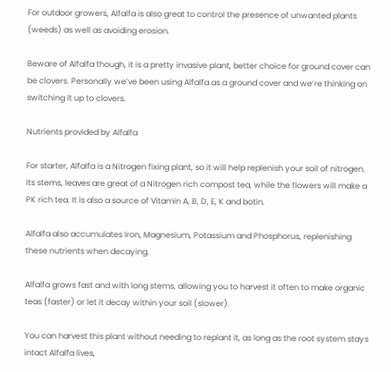For outdoor growers, Alfalfa is also great to control the presence of unwanted plants (weeds) as well as avoiding erosion.

Beware of Alfalfa though, it is a pretty invasive plant, better choice for ground cover can be clovers. Personally we’ve been using Alfalfa as a ground cover and we’re thinking on switching it up to clovers.

Nutrients provided by Alfalfa

For starter, Alfalfa is a Nitrogen fixing plant, so it will help replenish your soil of nitrogen.
Its stems, leaves are great of a Nitrogen rich compost tea, while the flowers will make a PK rich tea. It is also a source of Vitamin A, B, D, E, K and botin.

Alfalfa also accumulates Iron, Magnesium, Potassium and Phosphorus, replenishing these nutrients when decaying.

Alfalfa grows fast and with long stems, allowing you to harvest it often to make organic teas (faster) or let it decay within your soil (slower).

You can harvest this plant without needing to replant it, as long as the root system stays intact Alfalfa lives,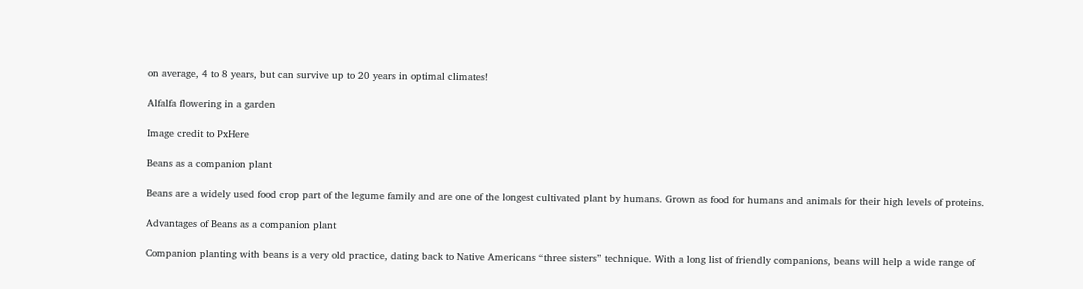on average, 4 to 8 years, but can survive up to 20 years in optimal climates!

Alfalfa flowering in a garden

Image credit to PxHere

Beans as a companion plant

Beans are a widely used food crop part of the legume family and are one of the longest cultivated plant by humans. Grown as food for humans and animals for their high levels of proteins.

Advantages of Beans as a companion plant

Companion planting with beans is a very old practice, dating back to Native Americans “three sisters” technique. With a long list of friendly companions, beans will help a wide range of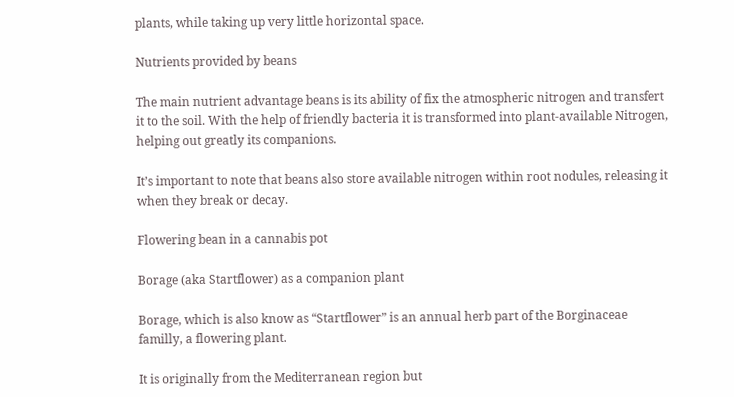plants, while taking up very little horizontal space.

Nutrients provided by beans

The main nutrient advantage beans is its ability of fix the atmospheric nitrogen and transfert it to the soil. With the help of friendly bacteria it is transformed into plant-available Nitrogen, helping out greatly its companions.

It’s important to note that beans also store available nitrogen within root nodules, releasing it when they break or decay.

Flowering bean in a cannabis pot

Borage (aka Startflower) as a companion plant

Borage, which is also know as “Startflower” is an annual herb part of the Borginaceae familly, a flowering plant.

It is originally from the Mediterranean region but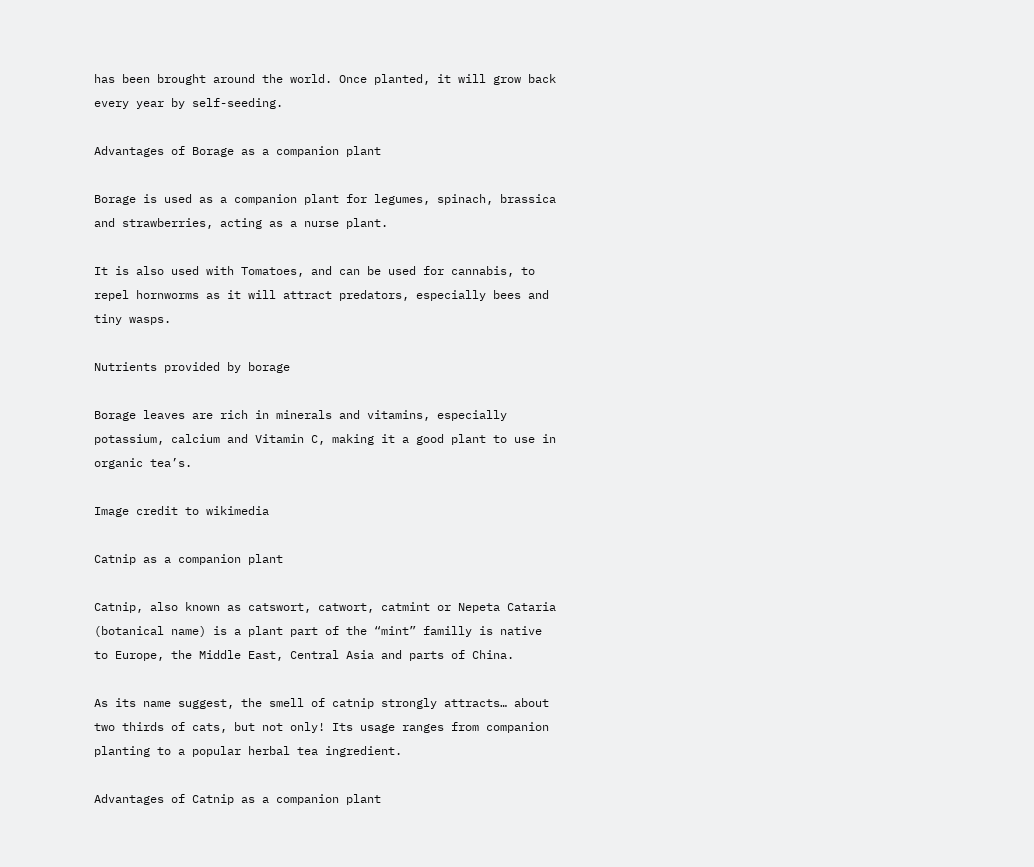has been brought around the world. Once planted, it will grow back every year by self-seeding.

Advantages of Borage as a companion plant

Borage is used as a companion plant for legumes, spinach, brassica and strawberries, acting as a nurse plant.

It is also used with Tomatoes, and can be used for cannabis, to repel hornworms as it will attract predators, especially bees and tiny wasps.

Nutrients provided by borage

Borage leaves are rich in minerals and vitamins, especially potassium, calcium and Vitamin C, making it a good plant to use in organic tea’s.

Image credit to wikimedia

Catnip as a companion plant

Catnip, also known as catswort, catwort, catmint or Nepeta Cataria (botanical name) is a plant part of the “mint” familly is native to Europe, the Middle East, Central Asia and parts of China.

As its name suggest, the smell of catnip strongly attracts… about two thirds of cats, but not only! Its usage ranges from companion planting to a popular herbal tea ingredient.

Advantages of Catnip as a companion plant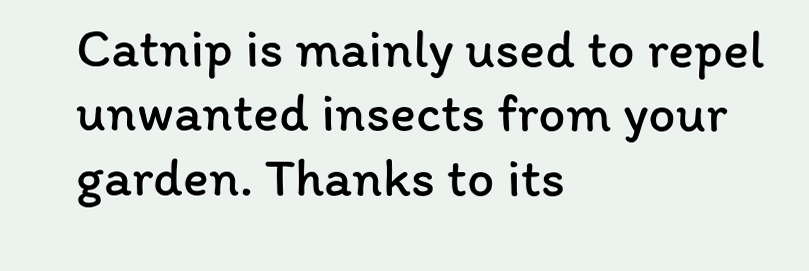Catnip is mainly used to repel unwanted insects from your garden. Thanks to its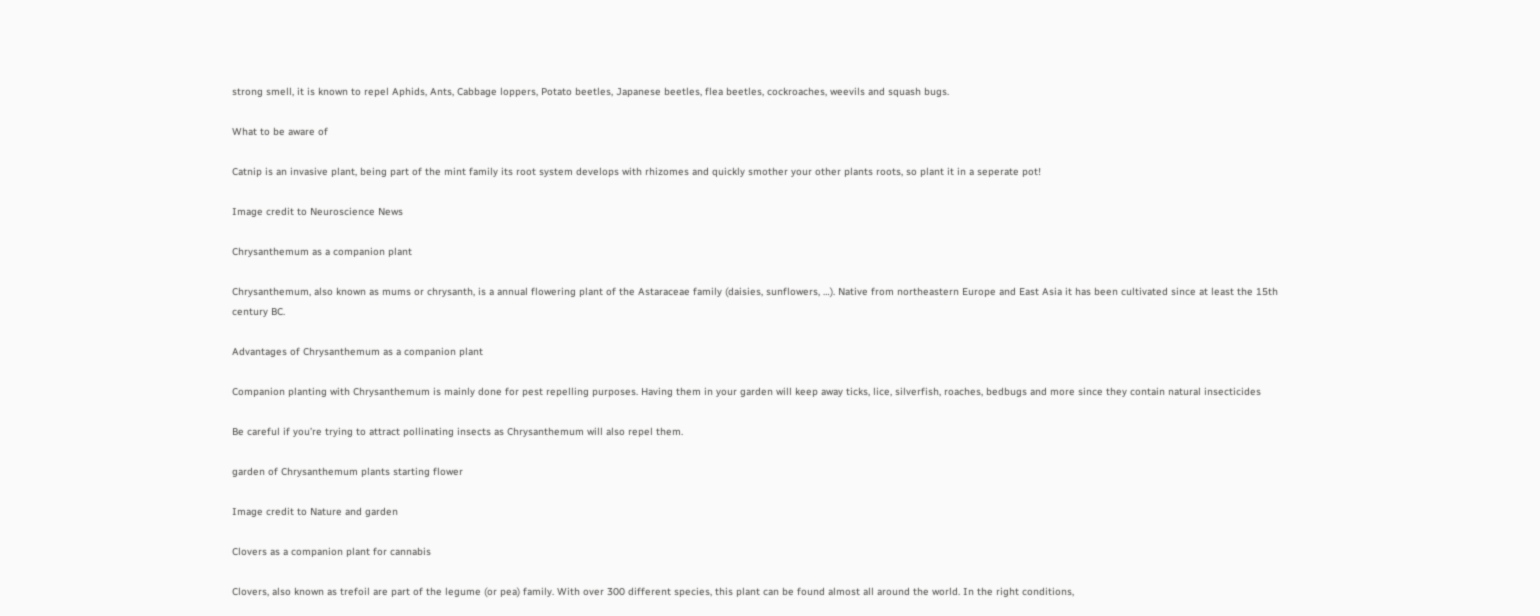strong smell, it is known to repel Aphids, Ants, Cabbage loppers, Potato beetles, Japanese beetles, flea beetles, cockroaches, weevils and squash bugs.

What to be aware of

Catnip is an invasive plant, being part of the mint family its root system develops with rhizomes and quickly smother your other plants roots, so plant it in a seperate pot!

Image credit to Neuroscience News

Chrysanthemum as a companion plant

Chrysanthemum, also known as mums or chrysanth, is a annual flowering plant of the Astaraceae family (daisies, sunflowers, …). Native from northeastern Europe and East Asia it has been cultivated since at least the 15th century BC.

Advantages of Chrysanthemum as a companion plant

Companion planting with Chrysanthemum is mainly done for pest repelling purposes. Having them in your garden will keep away ticks, lice, silverfish, roaches, bedbugs and more since they contain natural insecticides

Be careful if you’re trying to attract pollinating insects as Chrysanthemum will also repel them.

garden of Chrysanthemum plants starting flower

Image credit to Nature and garden

Clovers as a companion plant for cannabis

Clovers, also known as trefoil are part of the legume (or pea) family. With over 300 different species, this plant can be found almost all around the world. In the right conditions,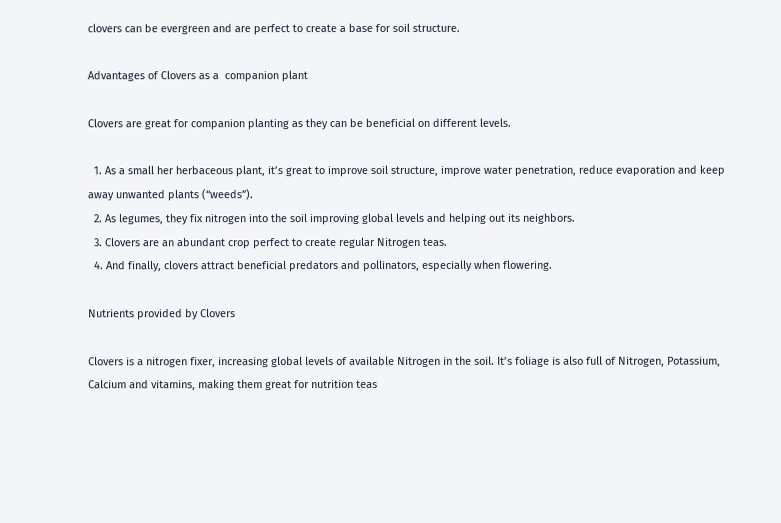clovers can be evergreen and are perfect to create a base for soil structure.

Advantages of Clovers as a  companion plant

Clovers are great for companion planting as they can be beneficial on different levels.

  1. As a small her herbaceous plant, it’s great to improve soil structure, improve water penetration, reduce evaporation and keep away unwanted plants (“weeds”).
  2. As legumes, they fix nitrogen into the soil improving global levels and helping out its neighbors.
  3. Clovers are an abundant crop perfect to create regular Nitrogen teas.
  4. And finally, clovers attract beneficial predators and pollinators, especially when flowering.

Nutrients provided by Clovers

Clovers is a nitrogen fixer, increasing global levels of available Nitrogen in the soil. It’s foliage is also full of Nitrogen, Potassium, Calcium and vitamins, making them great for nutrition teas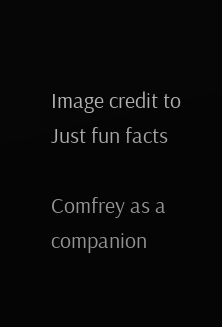Image credit to Just fun facts

Comfrey as a companion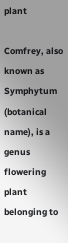plant

Comfrey, also known as Symphytum (botanical name), is a genus flowering plant belonging to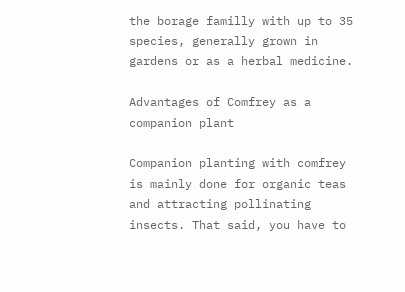the borage familly with up to 35 species, generally grown in gardens or as a herbal medicine.

Advantages of Comfrey as a companion plant

Companion planting with comfrey is mainly done for organic teas and attracting pollinating insects. That said, you have to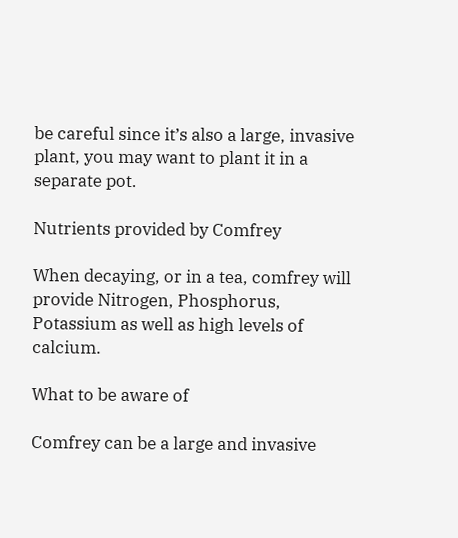be careful since it’s also a large, invasive plant, you may want to plant it in a separate pot.

Nutrients provided by Comfrey

When decaying, or in a tea, comfrey will provide Nitrogen, Phosphorus, Potassium as well as high levels of calcium.

What to be aware of

Comfrey can be a large and invasive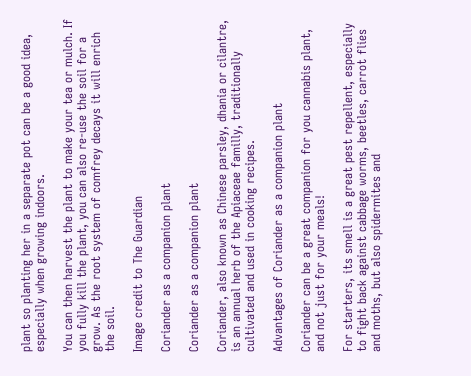plant so planting her in a separate pot can be a good idea, especially when growing indoors.

You can then harvest the plant to make your tea or mulch. If you fully kill the plant, you can also re-use the soil for a grow. As the root system of comfrey decays it will enrich the soil.

Image credit to The Guardian

Coriander as a companion plant

Coriander as a companion plant

Coriander, also known as Chinese parsley, dhania or cilantre, is an annual herb of the Apiaceae familly, traditionally cultivated and used in cooking recipes.

Advantages of Coriander as a companion plant

Coriander can be a great companion for you cannabis plant, and not just for your meals!

For starters, its smell is a great pest repellent, especially to fight back against cabbage worms, beetles, carrot flies and moths, but also spidermites and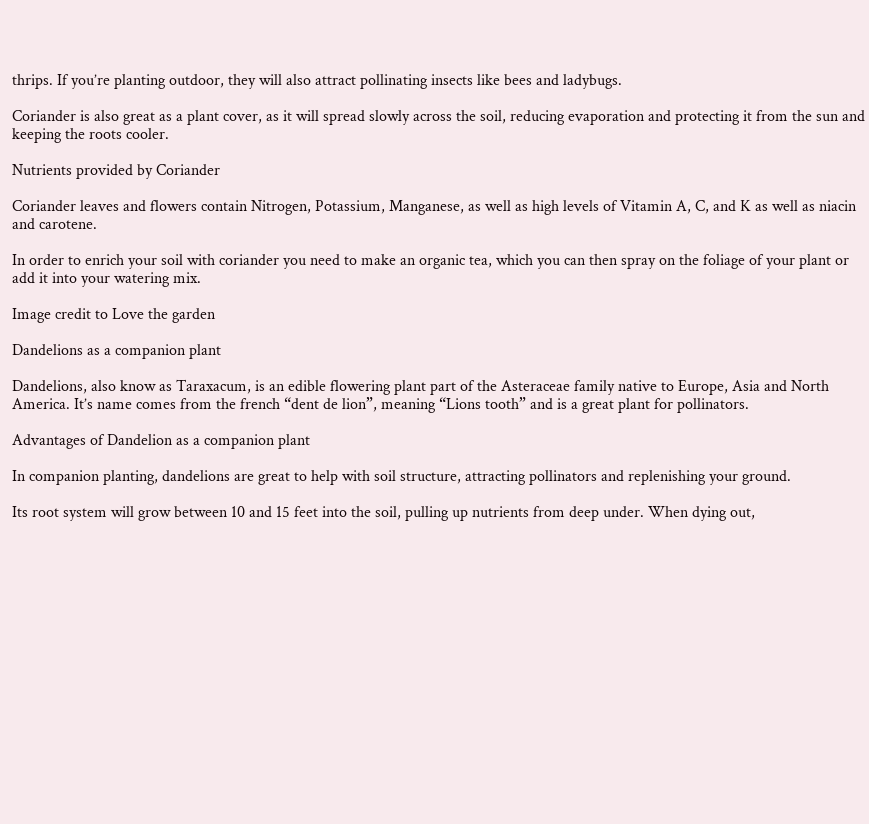thrips. If you’re planting outdoor, they will also attract pollinating insects like bees and ladybugs.

Coriander is also great as a plant cover, as it will spread slowly across the soil, reducing evaporation and protecting it from the sun and keeping the roots cooler.

Nutrients provided by Coriander

Coriander leaves and flowers contain Nitrogen, Potassium, Manganese, as well as high levels of Vitamin A, C, and K as well as niacin and carotene.

In order to enrich your soil with coriander you need to make an organic tea, which you can then spray on the foliage of your plant or add it into your watering mix.

Image credit to Love the garden

Dandelions as a companion plant

Dandelions, also know as Taraxacum, is an edible flowering plant part of the Asteraceae family native to Europe, Asia and North America. It’s name comes from the french “dent de lion”, meaning “Lions tooth” and is a great plant for pollinators.

Advantages of Dandelion as a companion plant

In companion planting, dandelions are great to help with soil structure, attracting pollinators and replenishing your ground.

Its root system will grow between 10 and 15 feet into the soil, pulling up nutrients from deep under. When dying out,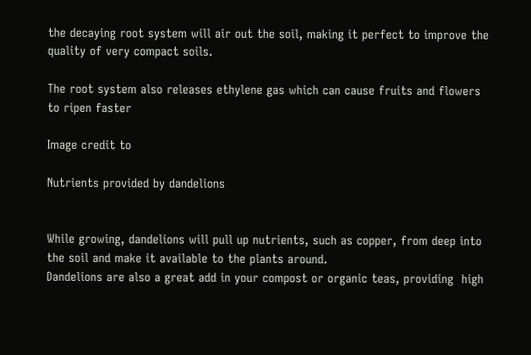the decaying root system will air out the soil, making it perfect to improve the quality of very compact soils.

The root system also releases ethylene gas which can cause fruits and flowers to ripen faster

Image credit to

Nutrients provided by dandelions


While growing, dandelions will pull up nutrients, such as copper, from deep into the soil and make it available to the plants around.
Dandelions are also a great add in your compost or organic teas, providing  high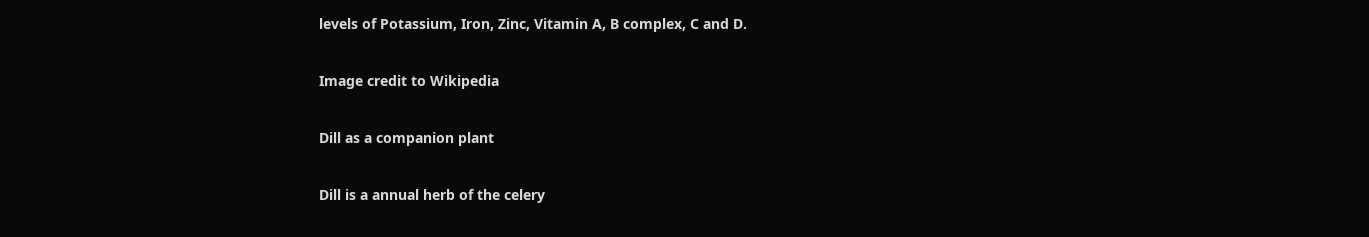levels of Potassium, Iron, Zinc, Vitamin A, B complex, C and D.

Image credit to Wikipedia

Dill as a companion plant

Dill is a annual herb of the celery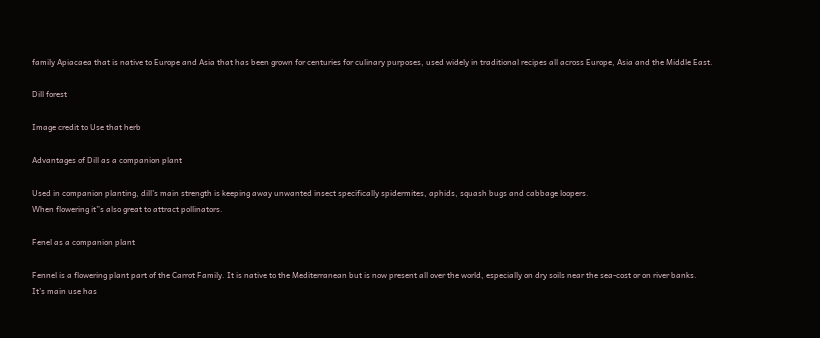family Apiacaea that is native to Europe and Asia that has been grown for centuries for culinary purposes, used widely in traditional recipes all across Europe, Asia and the Middle East.

Dill forest

Image credit to Use that herb

Advantages of Dill as a companion plant

Used in companion planting, dill’s main strength is keeping away unwanted insect specifically spidermites, aphids, squash bugs and cabbage loopers.
When flowering it”s also great to attract pollinators.

Fenel as a companion plant

Fennel is a flowering plant part of the Carrot Family. It is native to the Mediterranean but is now present all over the world, especially on dry soils near the sea-cost or on river banks.
It’s main use has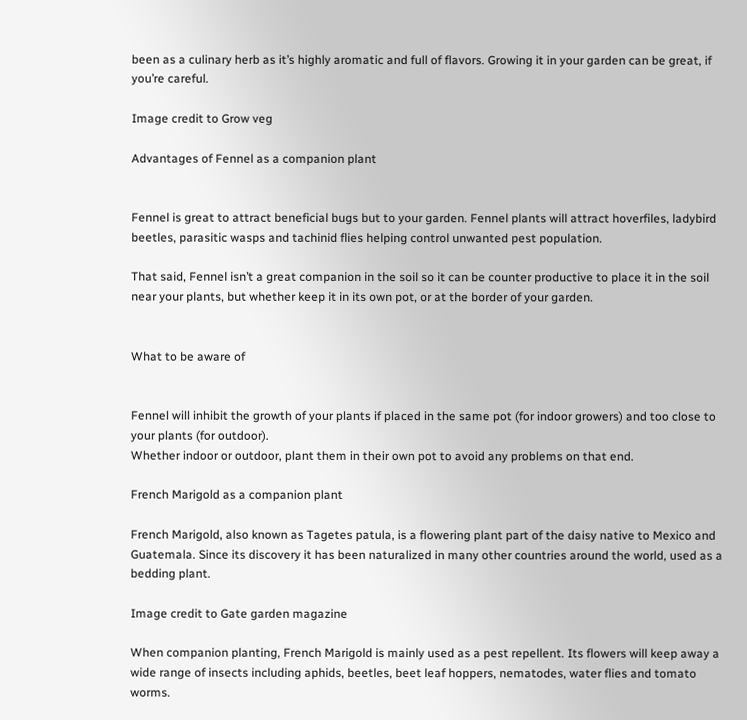been as a culinary herb as it’s highly aromatic and full of flavors. Growing it in your garden can be great, if you’re careful.

Image credit to Grow veg

Advantages of Fennel as a companion plant


Fennel is great to attract beneficial bugs but to your garden. Fennel plants will attract hoverfiles, ladybird beetles, parasitic wasps and tachinid flies helping control unwanted pest population.

That said, Fennel isn’t a great companion in the soil so it can be counter productive to place it in the soil near your plants, but whether keep it in its own pot, or at the border of your garden.


What to be aware of


Fennel will inhibit the growth of your plants if placed in the same pot (for indoor growers) and too close to your plants (for outdoor).
Whether indoor or outdoor, plant them in their own pot to avoid any problems on that end.

French Marigold as a companion plant

French Marigold, also known as Tagetes patula, is a flowering plant part of the daisy native to Mexico and Guatemala. Since its discovery it has been naturalized in many other countries around the world, used as a bedding plant.

Image credit to Gate garden magazine

When companion planting, French Marigold is mainly used as a pest repellent. Its flowers will keep away a wide range of insects including aphids, beetles, beet leaf hoppers, nematodes, water flies and tomato worms.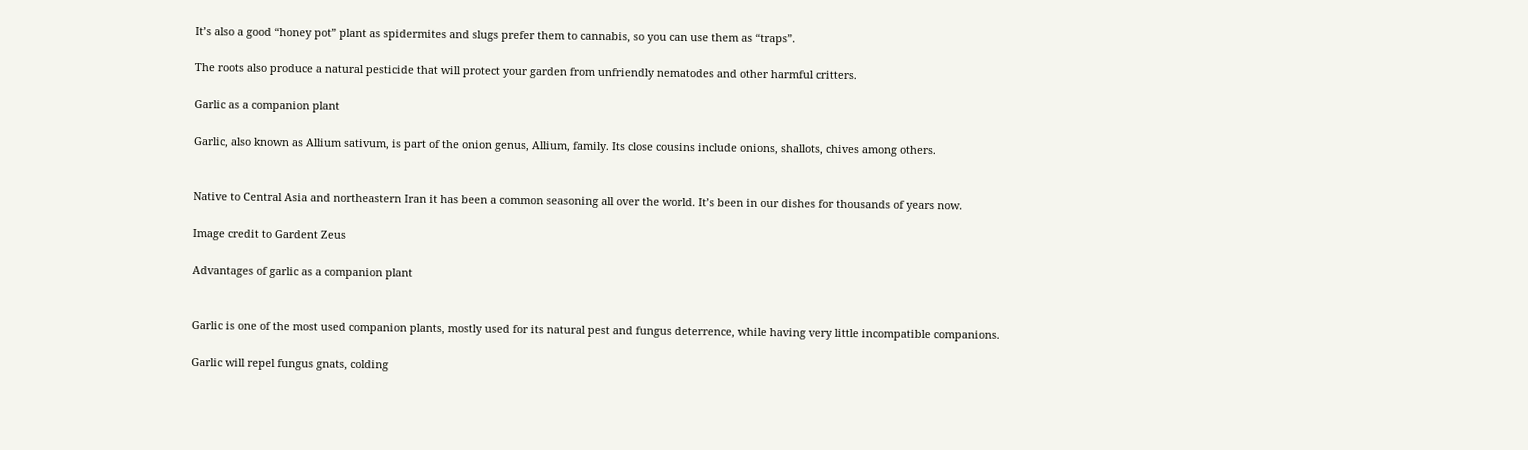It’s also a good “honey pot” plant as spidermites and slugs prefer them to cannabis, so you can use them as “traps”.

The roots also produce a natural pesticide that will protect your garden from unfriendly nematodes and other harmful critters.

Garlic as a companion plant

Garlic, also known as Allium sativum, is part of the onion genus, Allium, family. Its close cousins include onions, shallots, chives among others.


Native to Central Asia and northeastern Iran it has been a common seasoning all over the world. It’s been in our dishes for thousands of years now.

Image credit to Gardent Zeus

Advantages of garlic as a companion plant


Garlic is one of the most used companion plants, mostly used for its natural pest and fungus deterrence, while having very little incompatible companions.

Garlic will repel fungus gnats, colding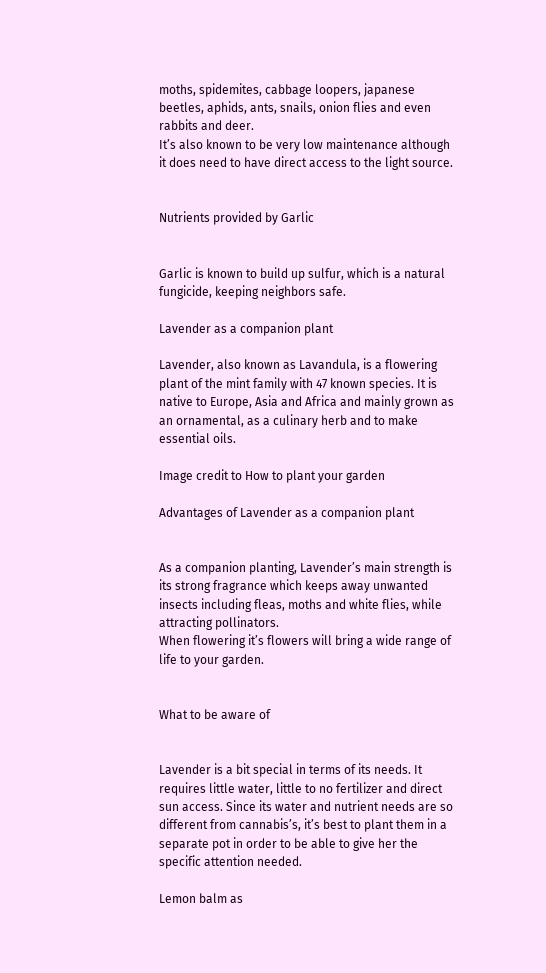moths, spidemites, cabbage loopers, japanese beetles, aphids, ants, snails, onion flies and even rabbits and deer.
It’s also known to be very low maintenance although it does need to have direct access to the light source.


Nutrients provided by Garlic


Garlic is known to build up sulfur, which is a natural fungicide, keeping neighbors safe.

Lavender as a companion plant

Lavender, also known as Lavandula, is a flowering plant of the mint family with 47 known species. It is native to Europe, Asia and Africa and mainly grown as an ornamental, as a culinary herb and to make essential oils.

Image credit to How to plant your garden

Advantages of Lavender as a companion plant


As a companion planting, Lavender’s main strength is its strong fragrance which keeps away unwanted insects including fleas, moths and white flies, while attracting pollinators.
When flowering it’s flowers will bring a wide range of life to your garden.


What to be aware of


Lavender is a bit special in terms of its needs. It requires little water, little to no fertilizer and direct sun access. Since its water and nutrient needs are so different from cannabis’s, it’s best to plant them in a separate pot in order to be able to give her the specific attention needed.

Lemon balm as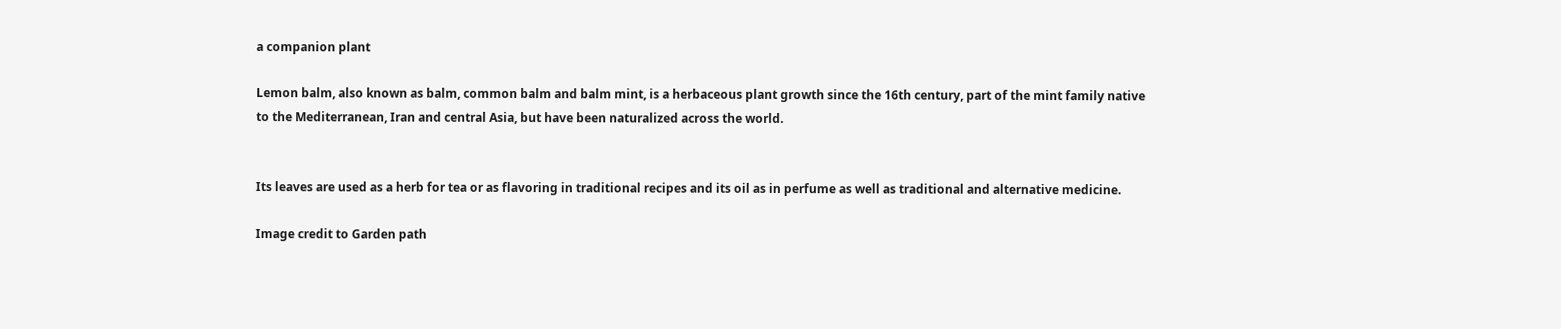a companion plant

Lemon balm, also known as balm, common balm and balm mint, is a herbaceous plant growth since the 16th century, part of the mint family native to the Mediterranean, Iran and central Asia, but have been naturalized across the world.


Its leaves are used as a herb for tea or as flavoring in traditional recipes and its oil as in perfume as well as traditional and alternative medicine.

Image credit to Garden path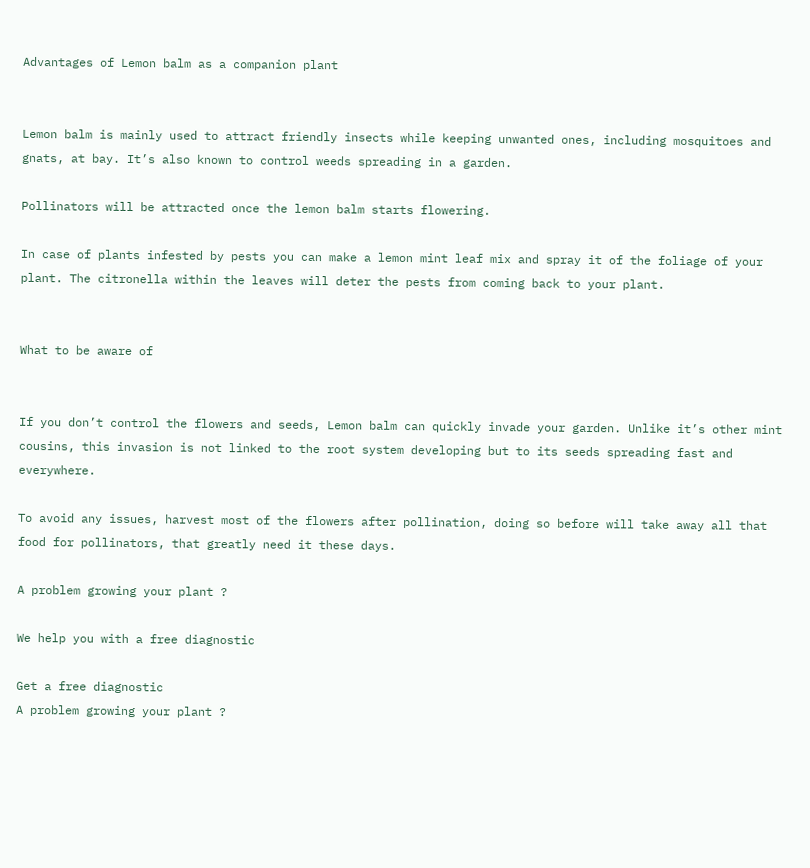Advantages of Lemon balm as a companion plant


Lemon balm is mainly used to attract friendly insects while keeping unwanted ones, including mosquitoes and gnats, at bay. It’s also known to control weeds spreading in a garden.

Pollinators will be attracted once the lemon balm starts flowering.

In case of plants infested by pests you can make a lemon mint leaf mix and spray it of the foliage of your plant. The citronella within the leaves will deter the pests from coming back to your plant.


What to be aware of


If you don’t control the flowers and seeds, Lemon balm can quickly invade your garden. Unlike it’s other mint cousins, this invasion is not linked to the root system developing but to its seeds spreading fast and everywhere.

To avoid any issues, harvest most of the flowers after pollination, doing so before will take away all that food for pollinators, that greatly need it these days.

A problem growing your plant ?

We help you with a free diagnostic

Get a free diagnostic
A problem growing your plant ?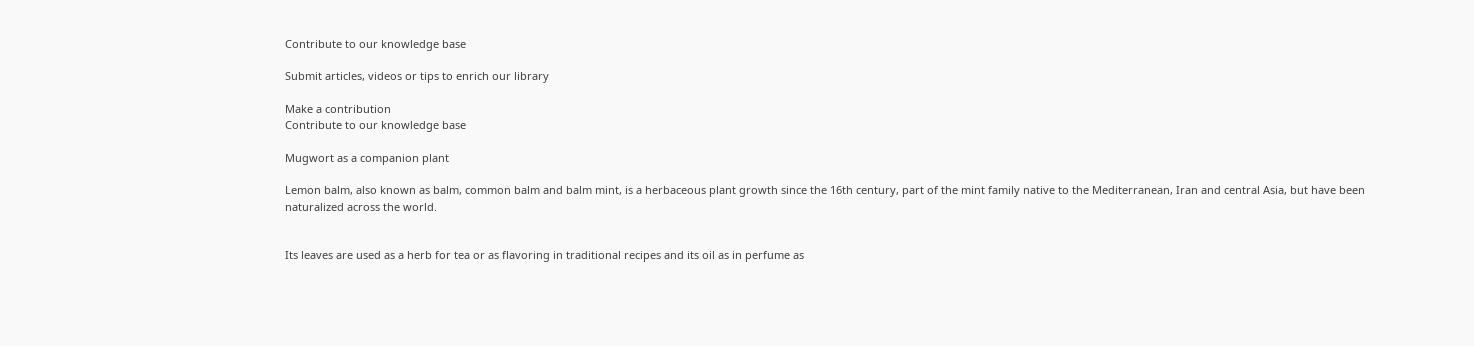Contribute to our knowledge base

Submit articles, videos or tips to enrich our library

Make a contribution
Contribute to our knowledge base

Mugwort as a companion plant

Lemon balm, also known as balm, common balm and balm mint, is a herbaceous plant growth since the 16th century, part of the mint family native to the Mediterranean, Iran and central Asia, but have been naturalized across the world.


Its leaves are used as a herb for tea or as flavoring in traditional recipes and its oil as in perfume as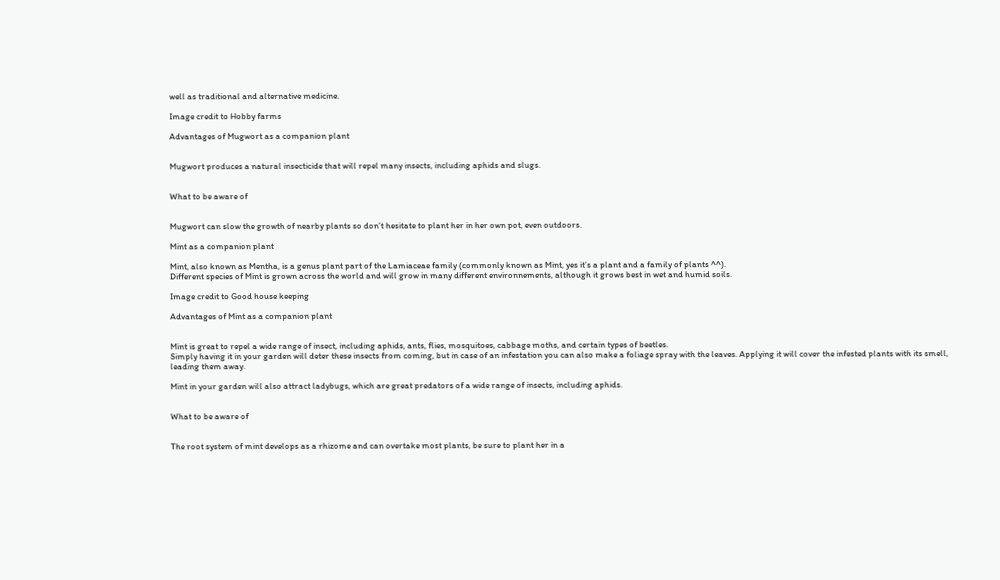well as traditional and alternative medicine.

Image credit to Hobby farms

Advantages of Mugwort as a companion plant


Mugwort produces a natural insecticide that will repel many insects, including aphids and slugs.


What to be aware of


Mugwort can slow the growth of nearby plants so don’t hesitate to plant her in her own pot, even outdoors.

Mint as a companion plant

Mint, also known as Mentha, is a genus plant part of the Lamiaceae family (commonly known as Mint, yes it’s a plant and a family of plants ^^).
Different species of Mint is grown across the world and will grow in many different environnements, although it grows best in wet and humid soils.

Image credit to Good house keeping

Advantages of Mint as a companion plant


Mint is great to repel a wide range of insect, including aphids, ants, flies, mosquitoes, cabbage moths, and certain types of beetles.
Simply having it in your garden will deter these insects from coming, but in case of an infestation you can also make a foliage spray with the leaves. Applying it will cover the infested plants with its smell, leading them away.

Mint in your garden will also attract ladybugs, which are great predators of a wide range of insects, including aphids.


What to be aware of


The root system of mint develops as a rhizome and can overtake most plants, be sure to plant her in a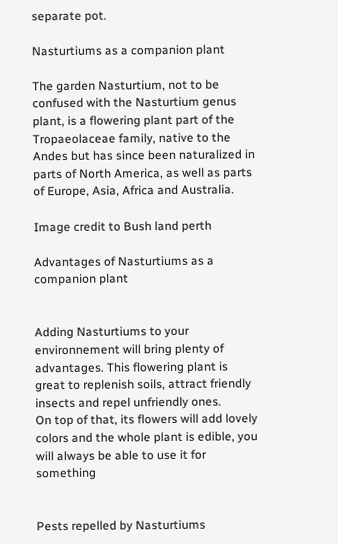separate pot.

Nasturtiums as a companion plant

The garden Nasturtium, not to be confused with the Nasturtium genus plant, is a flowering plant part of the Tropaeolaceae family, native to the Andes but has since been naturalized in parts of North America, as well as parts of Europe, Asia, Africa and Australia.

Image credit to Bush land perth

Advantages of Nasturtiums as a companion plant


Adding Nasturtiums to your environnement will bring plenty of advantages. This flowering plant is great to replenish soils, attract friendly insects and repel unfriendly ones.
On top of that, its flowers will add lovely colors and the whole plant is edible, you will always be able to use it for something


Pests repelled by Nasturtiums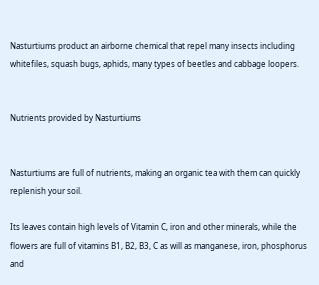Nasturtiums product an airborne chemical that repel many insects including whitefiles, squash bugs, aphids, many types of beetles and cabbage loopers.


Nutrients provided by Nasturtiums


Nasturtiums are full of nutrients, making an organic tea with them can quickly replenish your soil.

Its leaves contain high levels of Vitamin C, iron and other minerals, while the flowers are full of vitamins B1, B2, B3, C as will as manganese, iron, phosphorus and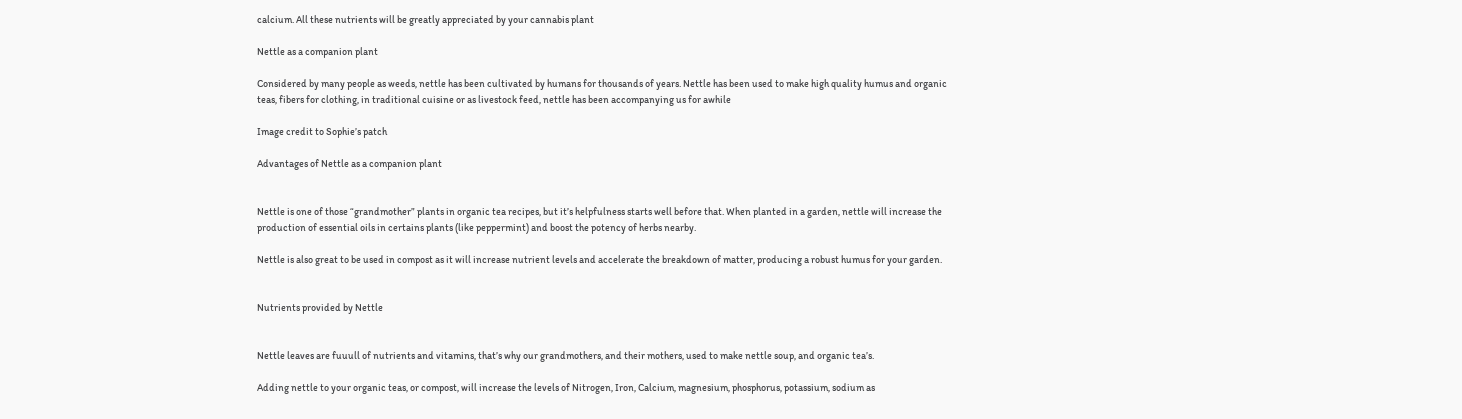calcium. All these nutrients will be greatly appreciated by your cannabis plant

Nettle as a companion plant

Considered by many people as weeds, nettle has been cultivated by humans for thousands of years. Nettle has been used to make high quality humus and organic teas, fibers for clothing, in traditional cuisine or as livestock feed, nettle has been accompanying us for awhile

Image credit to Sophie’s patch

Advantages of Nettle as a companion plant


Nettle is one of those “grandmother” plants in organic tea recipes, but it’s helpfulness starts well before that. When planted in a garden, nettle will increase the production of essential oils in certains plants (like peppermint) and boost the potency of herbs nearby.

Nettle is also great to be used in compost as it will increase nutrient levels and accelerate the breakdown of matter, producing a robust humus for your garden.


Nutrients provided by Nettle


Nettle leaves are fuuull of nutrients and vitamins, that’s why our grandmothers, and their mothers, used to make nettle soup, and organic tea’s.

Adding nettle to your organic teas, or compost, will increase the levels of Nitrogen, Iron, Calcium, magnesium, phosphorus, potassium, sodium as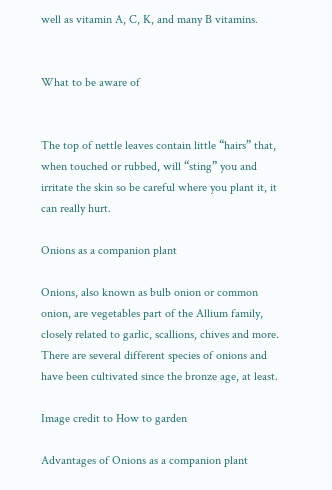well as vitamin A, C, K, and many B vitamins.


What to be aware of


The top of nettle leaves contain little “hairs” that, when touched or rubbed, will “sting” you and irritate the skin so be careful where you plant it, it can really hurt.

Onions as a companion plant

Onions, also known as bulb onion or common onion, are vegetables part of the Allium family, closely related to garlic, scallions, chives and more.
There are several different species of onions and have been cultivated since the bronze age, at least.

Image credit to How to garden

Advantages of Onions as a companion plant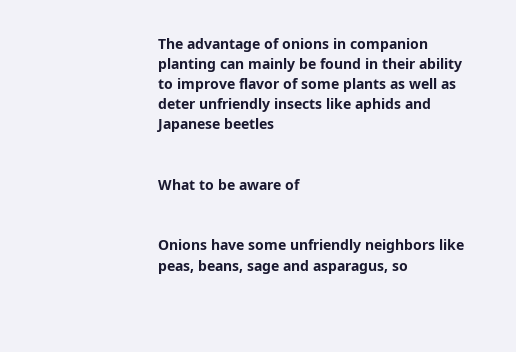The advantage of onions in companion planting can mainly be found in their ability to improve flavor of some plants as well as deter unfriendly insects like aphids and Japanese beetles


What to be aware of


Onions have some unfriendly neighbors like peas, beans, sage and asparagus, so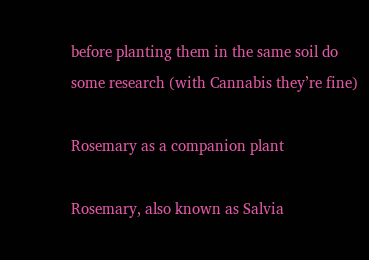before planting them in the same soil do some research (with Cannabis they’re fine)

Rosemary as a companion plant

Rosemary, also known as Salvia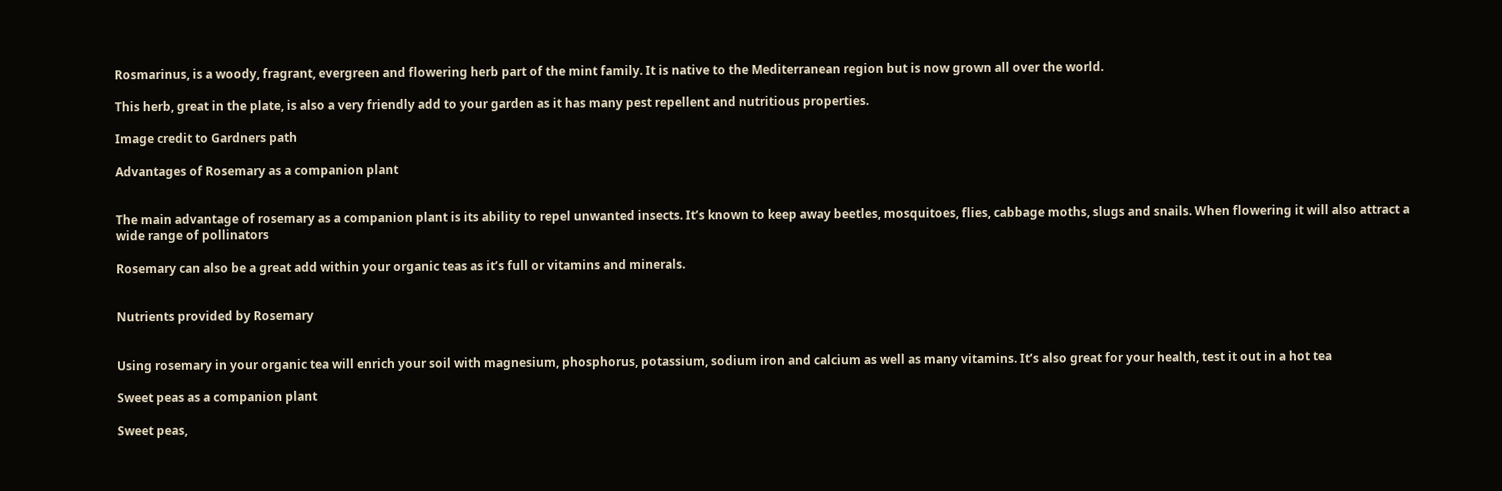Rosmarinus, is a woody, fragrant, evergreen and flowering herb part of the mint family. It is native to the Mediterranean region but is now grown all over the world.

This herb, great in the plate, is also a very friendly add to your garden as it has many pest repellent and nutritious properties.

Image credit to Gardners path

Advantages of Rosemary as a companion plant


The main advantage of rosemary as a companion plant is its ability to repel unwanted insects. It’s known to keep away beetles, mosquitoes, flies, cabbage moths, slugs and snails. When flowering it will also attract a wide range of pollinators

Rosemary can also be a great add within your organic teas as it’s full or vitamins and minerals.


Nutrients provided by Rosemary


Using rosemary in your organic tea will enrich your soil with magnesium, phosphorus, potassium, sodium iron and calcium as well as many vitamins. It’s also great for your health, test it out in a hot tea

Sweet peas as a companion plant

Sweet peas,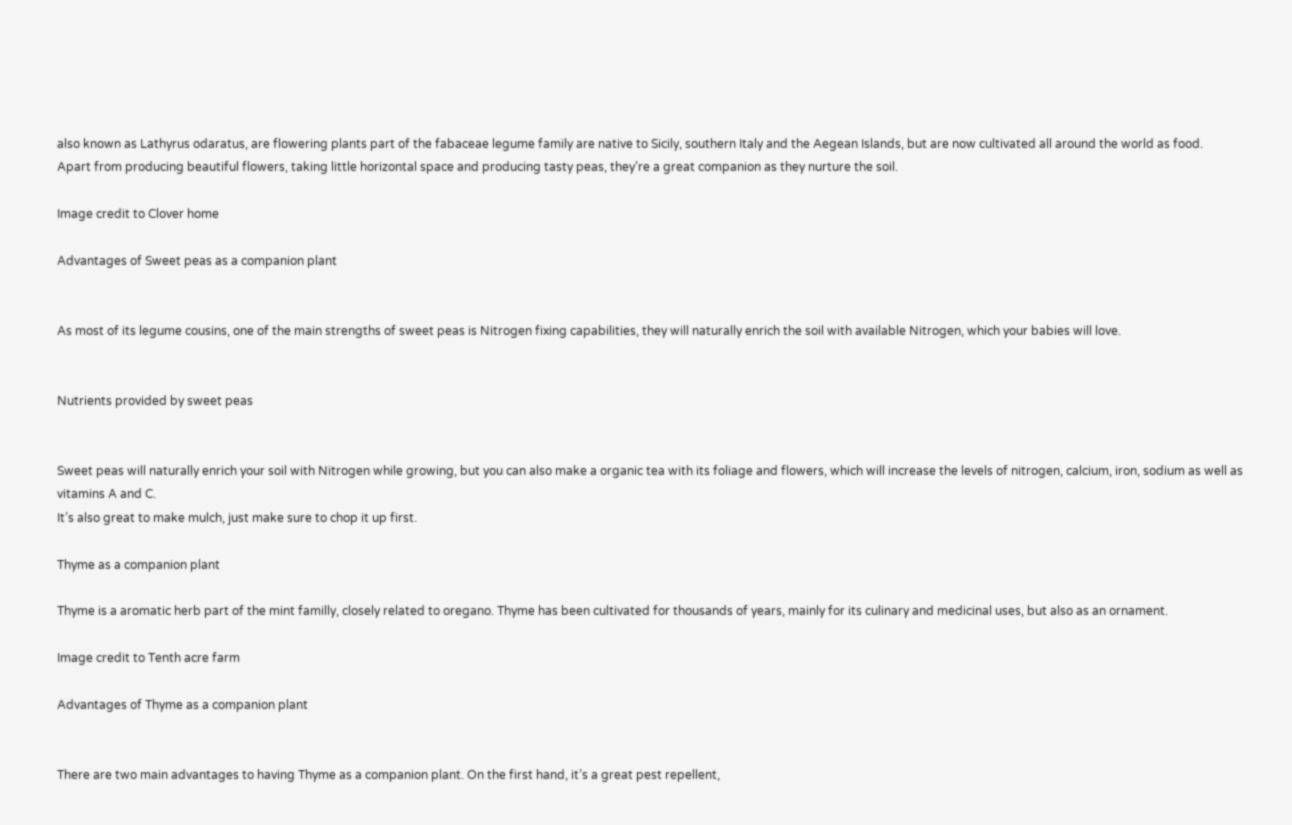also known as Lathyrus odaratus, are flowering plants part of the fabaceae legume family are native to Sicily, southern Italy and the Aegean Islands, but are now cultivated all around the world as food.
Apart from producing beautiful flowers, taking little horizontal space and producing tasty peas, they’re a great companion as they nurture the soil.

Image credit to Clover home

Advantages of Sweet peas as a companion plant


As most of its legume cousins, one of the main strengths of sweet peas is Nitrogen fixing capabilities, they will naturally enrich the soil with available Nitrogen, which your babies will love.


Nutrients provided by sweet peas


Sweet peas will naturally enrich your soil with Nitrogen while growing, but you can also make a organic tea with its foliage and flowers, which will increase the levels of nitrogen, calcium, iron, sodium as well as vitamins A and C.
It’s also great to make mulch, just make sure to chop it up first.

Thyme as a companion plant

Thyme is a aromatic herb part of the mint familly, closely related to oregano. Thyme has been cultivated for thousands of years, mainly for its culinary and medicinal uses, but also as an ornament.

Image credit to Tenth acre farm

Advantages of Thyme as a companion plant


There are two main advantages to having Thyme as a companion plant. On the first hand, it’s a great pest repellent,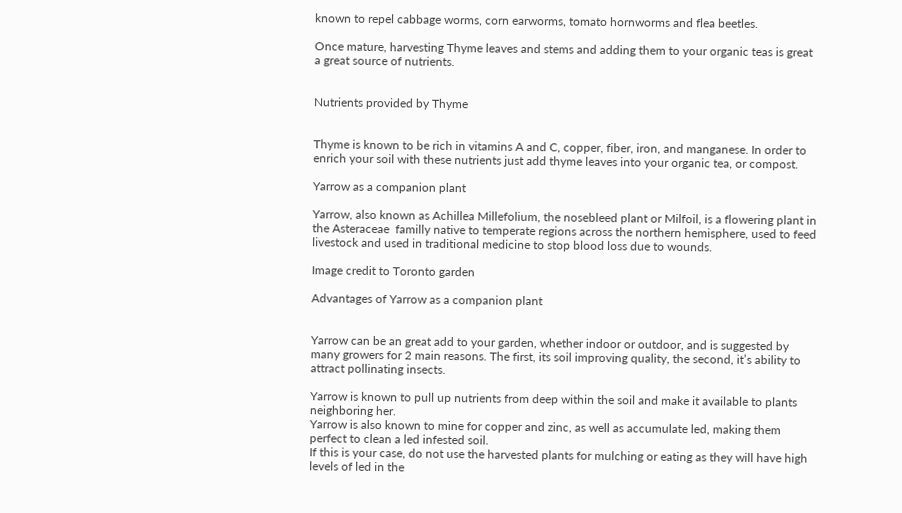known to repel cabbage worms, corn earworms, tomato hornworms and flea beetles.

Once mature, harvesting Thyme leaves and stems and adding them to your organic teas is great a great source of nutrients.


Nutrients provided by Thyme


Thyme is known to be rich in vitamins A and C, copper, fiber, iron, and manganese. In order to enrich your soil with these nutrients just add thyme leaves into your organic tea, or compost.

Yarrow as a companion plant

Yarrow, also known as Achillea Millefolium, the nosebleed plant or Milfoil, is a flowering plant in the Asteraceae  familly native to temperate regions across the northern hemisphere, used to feed livestock and used in traditional medicine to stop blood loss due to wounds.

Image credit to Toronto garden

Advantages of Yarrow as a companion plant


Yarrow can be an great add to your garden, whether indoor or outdoor, and is suggested by many growers for 2 main reasons. The first, its soil improving quality, the second, it’s ability to attract pollinating insects.

Yarrow is known to pull up nutrients from deep within the soil and make it available to plants neighboring her.
Yarrow is also known to mine for copper and zinc, as well as accumulate led, making them perfect to clean a led infested soil.
If this is your case, do not use the harvested plants for mulching or eating as they will have high levels of led in the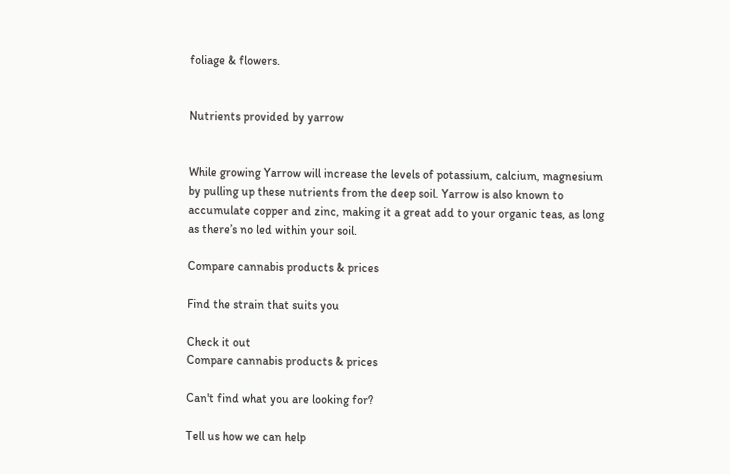foliage & flowers.


Nutrients provided by yarrow


While growing Yarrow will increase the levels of potassium, calcium, magnesium by pulling up these nutrients from the deep soil. Yarrow is also known to accumulate copper and zinc, making it a great add to your organic teas, as long as there’s no led within your soil.

Compare cannabis products & prices

Find the strain that suits you

Check it out
Compare cannabis products & prices

Can't find what you are looking for?

Tell us how we can help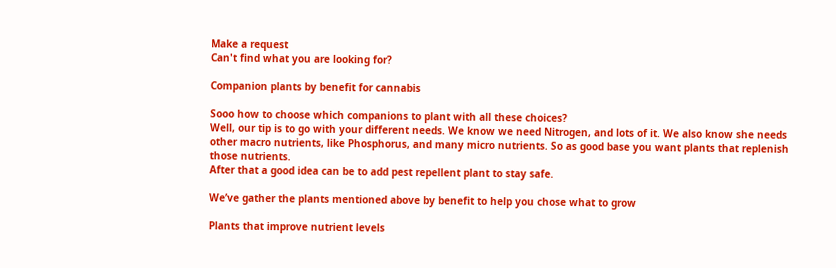Make a request
Can't find what you are looking for?

Companion plants by benefit for cannabis

Sooo how to choose which companions to plant with all these choices?
Well, our tip is to go with your different needs. We know we need Nitrogen, and lots of it. We also know she needs other macro nutrients, like Phosphorus, and many micro nutrients. So as good base you want plants that replenish those nutrients.
After that a good idea can be to add pest repellent plant to stay safe.

We’ve gather the plants mentioned above by benefit to help you chose what to grow

Plants that improve nutrient levels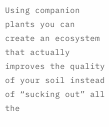Using companion plants you can create an ecosystem that actually improves the quality of your soil instead of “sucking out” all the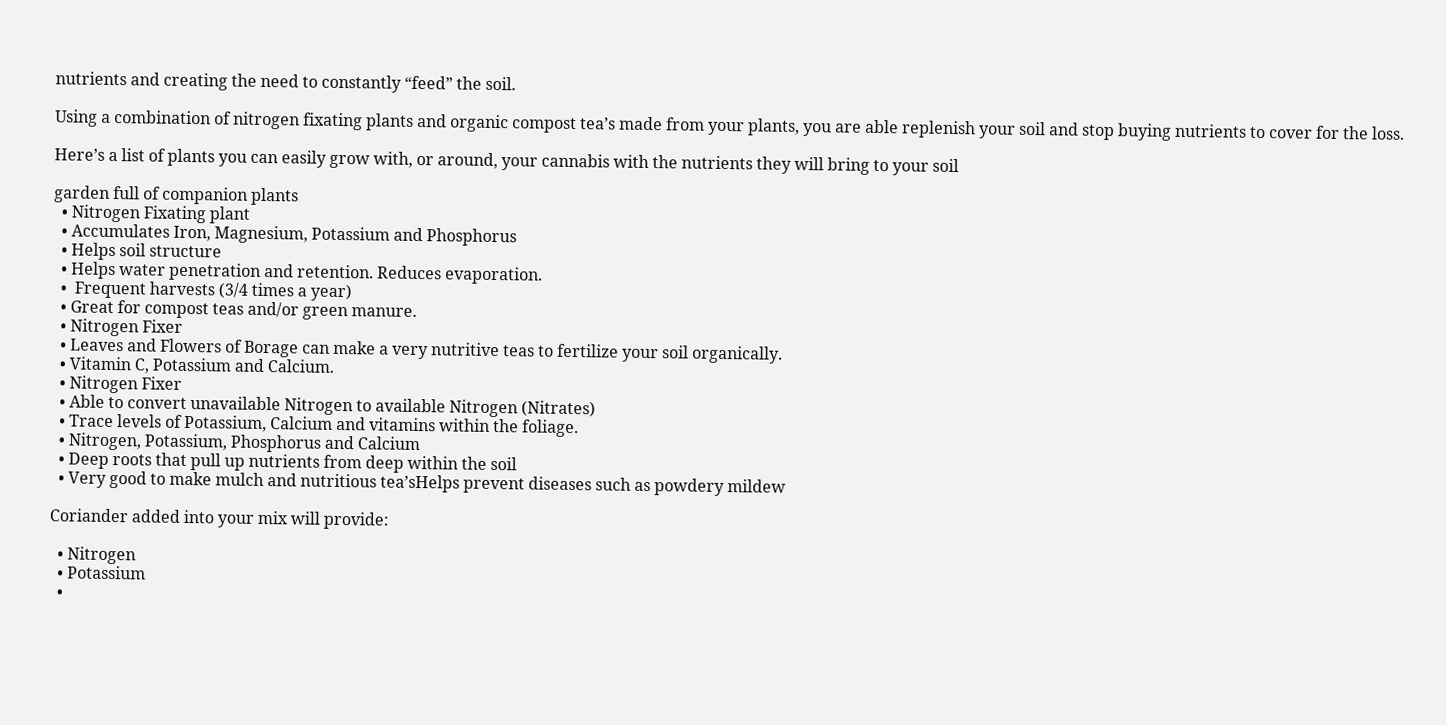nutrients and creating the need to constantly “feed” the soil.

Using a combination of nitrogen fixating plants and organic compost tea’s made from your plants, you are able replenish your soil and stop buying nutrients to cover for the loss.

Here’s a list of plants you can easily grow with, or around, your cannabis with the nutrients they will bring to your soil

garden full of companion plants
  • Nitrogen Fixating plant
  • Accumulates Iron, Magnesium, Potassium and Phosphorus
  • Helps soil structure
  • Helps water penetration and retention. Reduces evaporation.
  •  Frequent harvests (3/4 times a year)
  • Great for compost teas and/or green manure.
  • Nitrogen Fixer
  • Leaves and Flowers of Borage can make a very nutritive teas to fertilize your soil organically.
  • Vitamin C, Potassium and Calcium.
  • Nitrogen Fixer
  • Able to convert unavailable Nitrogen to available Nitrogen (Nitrates)
  • Trace levels of Potassium, Calcium and vitamins within the foliage.
  • Nitrogen, Potassium, Phosphorus and Calcium
  • Deep roots that pull up nutrients from deep within the soil
  • Very good to make mulch and nutritious tea’sHelps prevent diseases such as powdery mildew

Coriander added into your mix will provide:

  • Nitrogen
  • Potassium
  •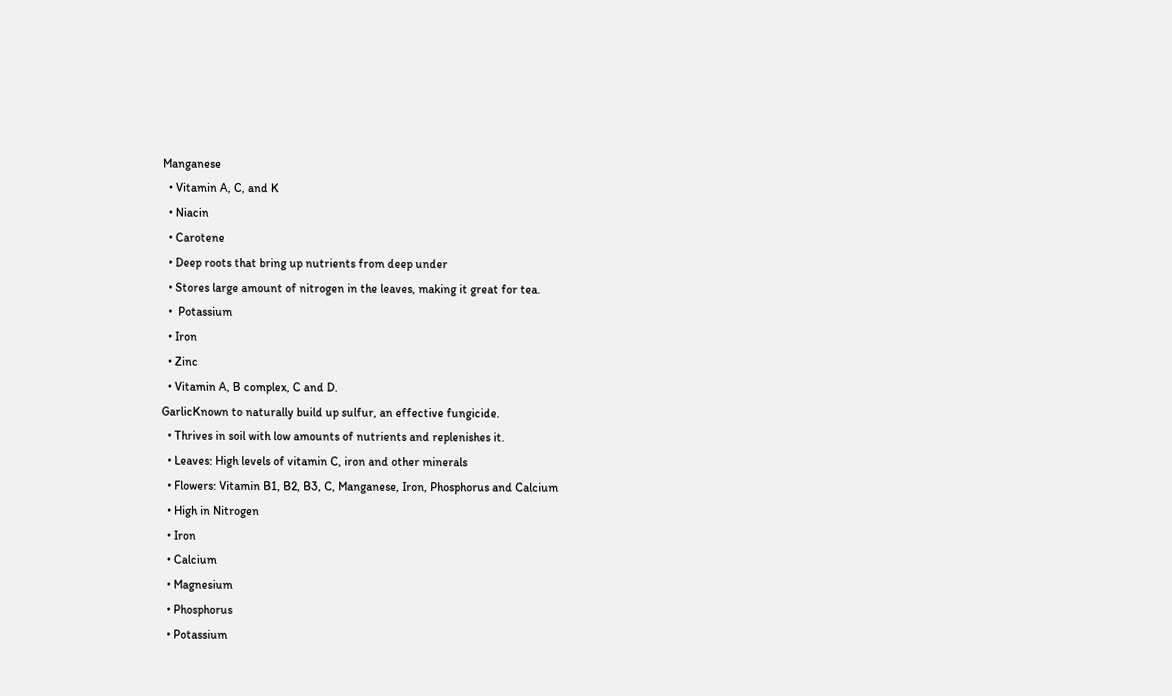Manganese
  • Vitamin A, C, and K
  • Niacin
  • Carotene
  • Deep roots that bring up nutrients from deep under
  • Stores large amount of nitrogen in the leaves, making it great for tea.
  •  Potassium
  • Iron
  • Zinc
  • Vitamin A, B complex, C and D.
GarlicKnown to naturally build up sulfur, an effective fungicide.
  • Thrives in soil with low amounts of nutrients and replenishes it.
  • Leaves: High levels of vitamin C, iron and other minerals
  • Flowers: Vitamin B1, B2, B3, C, Manganese, Iron, Phosphorus and Calcium
  • High in Nitrogen
  • Iron
  • Calcium
  • Magnesium
  • Phosphorus
  • Potassium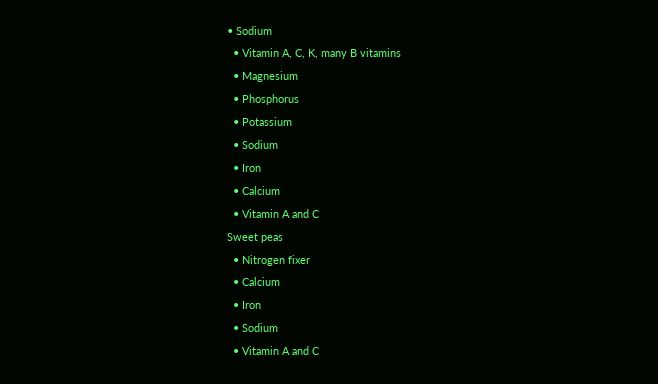• Sodium
  • Vitamin A, C, K, many B vitamins
  • Magnesium
  • Phosphorus
  • Potassium
  • Sodium
  • Iron
  • Calcium
  • Vitamin A and C
Sweet peas
  • Nitrogen fixer
  • Calcium
  • Iron
  • Sodium
  • Vitamin A and C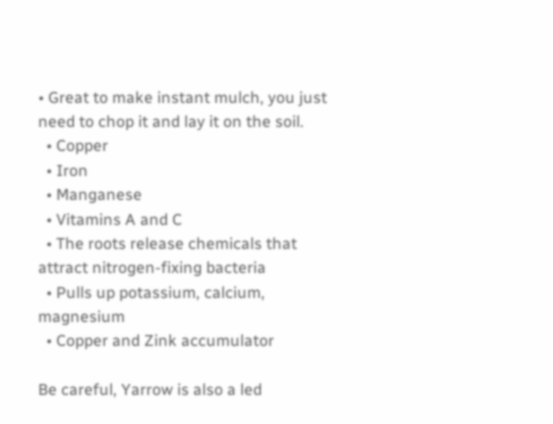• Great to make instant mulch, you just need to chop it and lay it on the soil.
  • Copper
  • Iron
  • Manganese
  • Vitamins A and C
  • The roots release chemicals that attract nitrogen-fixing bacteria
  • Pulls up potassium, calcium, magnesium
  • Copper and Zink accumulator

Be careful, Yarrow is also a led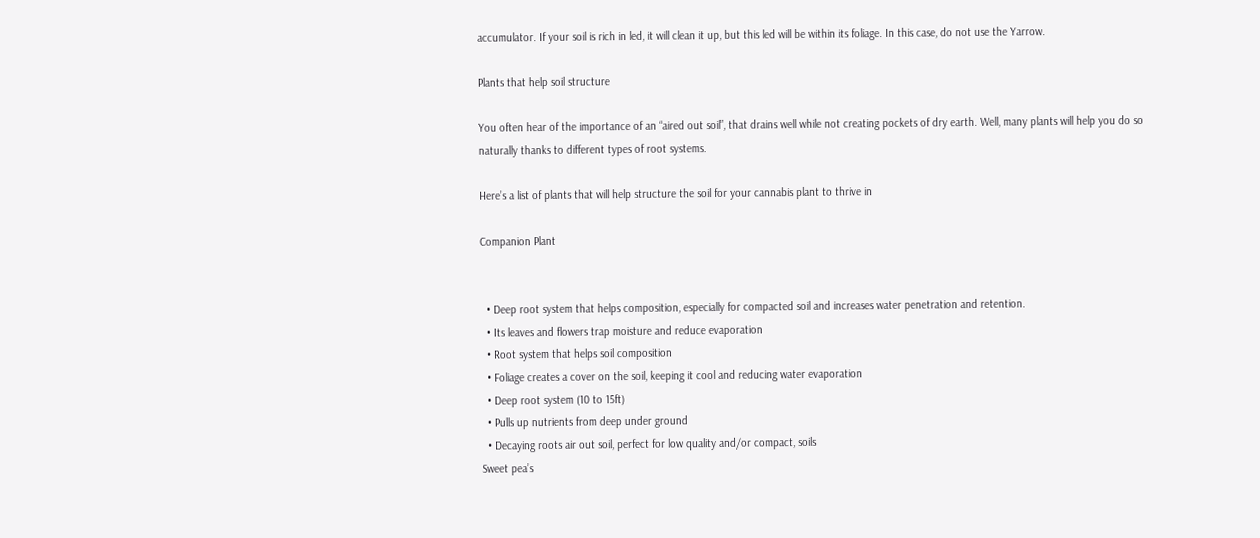accumulator. If your soil is rich in led, it will clean it up, but this led will be within its foliage. In this case, do not use the Yarrow.

Plants that help soil structure

You often hear of the importance of an “aired out soil”, that drains well while not creating pockets of dry earth. Well, many plants will help you do so naturally thanks to different types of root systems.

Here’s a list of plants that will help structure the soil for your cannabis plant to thrive in

Companion Plant


  • Deep root system that helps composition, especially for compacted soil and increases water penetration and retention.
  • Its leaves and flowers trap moisture and reduce evaporation
  • Root system that helps soil composition
  • Foliage creates a cover on the soil, keeping it cool and reducing water evaporation
  • Deep root system (10 to 15ft)
  • Pulls up nutrients from deep under ground
  • Decaying roots air out soil, perfect for low quality and/or compact, soils
Sweet pea’s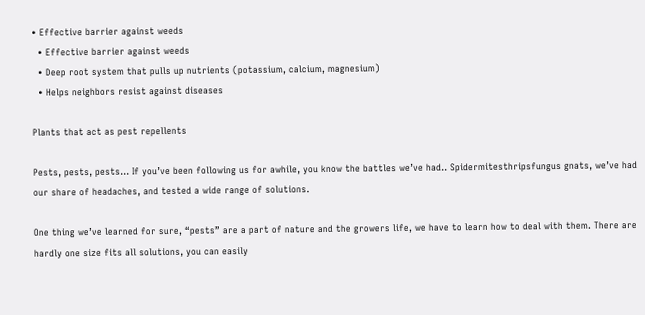• Effective barrier against weeds
  • Effective barrier against weeds
  • Deep root system that pulls up nutrients (potassium, calcium, magnesium)
  • Helps neighbors resist against diseases

Plants that act as pest repellents

Pests, pests, pests… If you’ve been following us for awhile, you know the battles we’ve had.. Spidermitesthripsfungus gnats, we’ve had our share of headaches, and tested a wide range of solutions.

One thing we’ve learned for sure, “pests” are a part of nature and the growers life, we have to learn how to deal with them. There are hardly one size fits all solutions, you can easily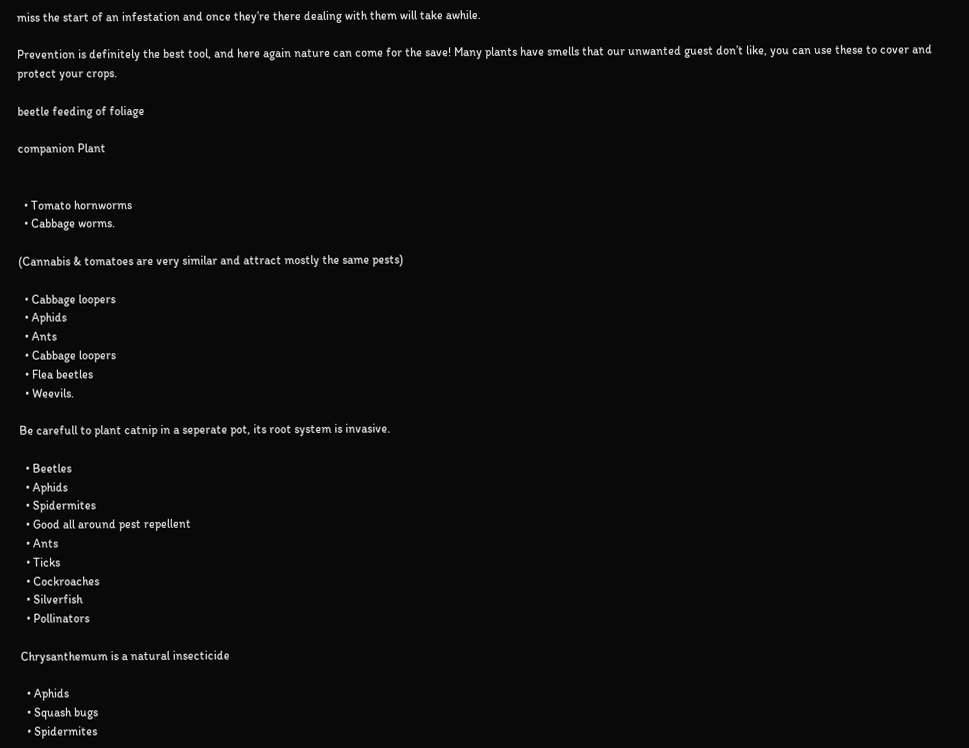miss the start of an infestation and once they’re there dealing with them will take awhile.

Prevention is definitely the best tool, and here again nature can come for the save! Many plants have smells that our unwanted guest don’t like, you can use these to cover and protect your crops.

beetle feeding of foliage

companion Plant


  • Tomato hornworms
  • Cabbage worms.

(Cannabis & tomatoes are very similar and attract mostly the same pests)

  • Cabbage loopers
  • Aphids
  • Ants
  • Cabbage loopers
  • Flea beetles
  • Weevils.

Be carefull to plant catnip in a seperate pot, its root system is invasive.

  • Beetles
  • Aphids
  • Spidermites
  • Good all around pest repellent
  • Ants
  • Ticks
  • Cockroaches
  • Silverfish
  • Pollinators

Chrysanthemum is a natural insecticide

  • Aphids
  • Squash bugs
  • Spidermites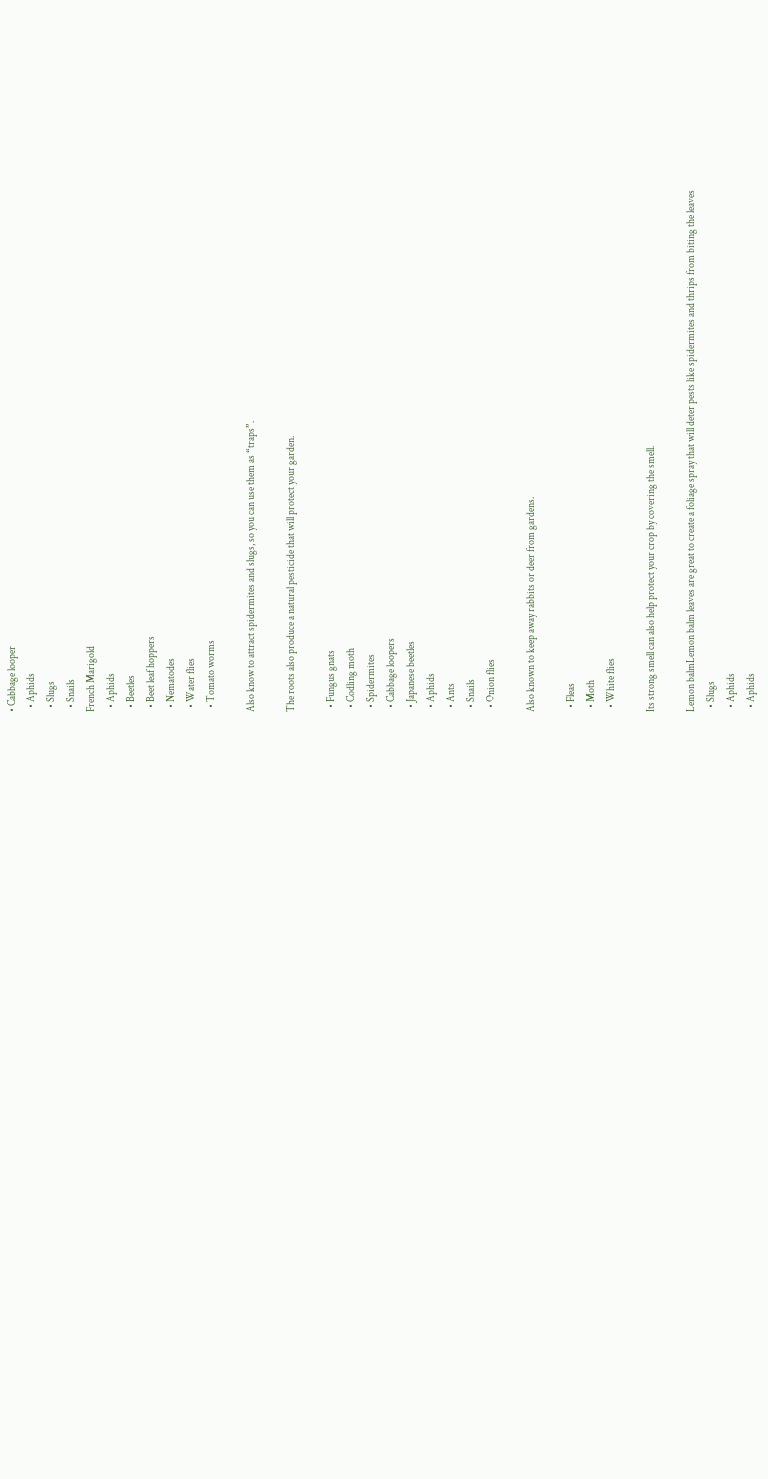• Cabbage looper
  • Aphids
  • Slugs
  • Snails
French Marigold
  • Aphids
  • Beetles
  • Beet leaf hoppers
  • Nematodes
  • Water flies
  • Tomato worms

Also know to attract spidermites and slugs, so you can use them as “traps”.

The roots also produce a natural pesticide that will protect your garden.

  • Fungus gnats
  • Codling moth
  • Spidermites
  • Cabbage loopers
  • Japanese beetles
  • Aphids
  • Ants
  • Snails
  • Onion flies

Also known to keep away rabbits or deer from gardens.

  • Fleas
  • Moth
  • White flies

Its strong smell can also help protect your crop by covering the smell.

Lemon balmLemon balm leaves are great to create a foliage spray that will deter pests like spidermites and thrips from biting the leaves
  • Slugs
  • Aphids
  • Aphids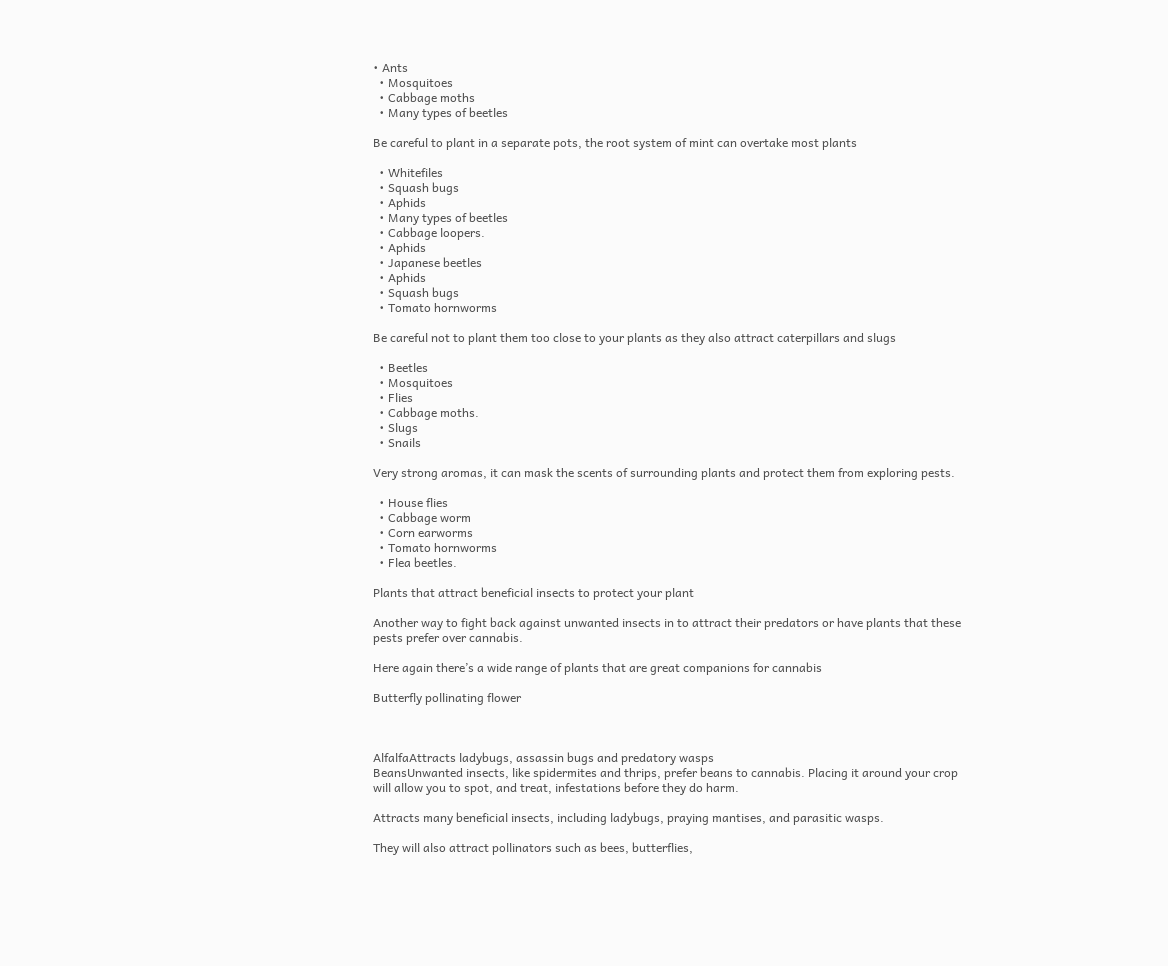• Ants
  • Mosquitoes
  • Cabbage moths
  • Many types of beetles

Be careful to plant in a separate pots, the root system of mint can overtake most plants

  • Whitefiles
  • Squash bugs
  • Aphids
  • Many types of beetles
  • Cabbage loopers.
  • Aphids
  • Japanese beetles
  • Aphids
  • Squash bugs
  • Tomato hornworms

Be careful not to plant them too close to your plants as they also attract caterpillars and slugs

  • Beetles
  • Mosquitoes
  • Flies
  • Cabbage moths.
  • Slugs
  • Snails

Very strong aromas, it can mask the scents of surrounding plants and protect them from exploring pests.

  • House flies
  • Cabbage worm
  • Corn earworms
  • Tomato hornworms
  • Flea beetles.

Plants that attract beneficial insects to protect your plant

Another way to fight back against unwanted insects in to attract their predators or have plants that these pests prefer over cannabis.

Here again there’s a wide range of plants that are great companions for cannabis

Butterfly pollinating flower



AlfalfaAttracts ladybugs, assassin bugs and predatory wasps
BeansUnwanted insects, like spidermites and thrips, prefer beans to cannabis. Placing it around your crop will allow you to spot, and treat, infestations before they do harm.

Attracts many beneficial insects, including ladybugs, praying mantises, and parasitic wasps.

They will also attract pollinators such as bees, butterflies,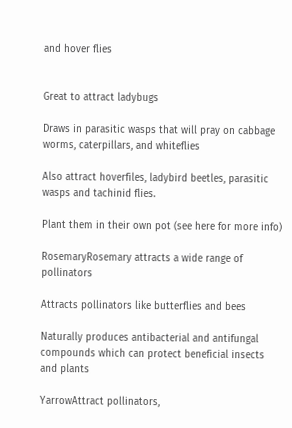and hover flies


Great to attract ladybugs

Draws in parasitic wasps that will pray on cabbage worms, caterpillars, and whiteflies

Also attract hoverfiles, ladybird beetles, parasitic wasps and tachinid flies.

Plant them in their own pot (see here for more info)

RosemaryRosemary attracts a wide range of pollinators

Attracts pollinators like butterflies and bees

Naturally produces antibacterial and antifungal compounds which can protect beneficial insects and plants

YarrowAttract pollinators,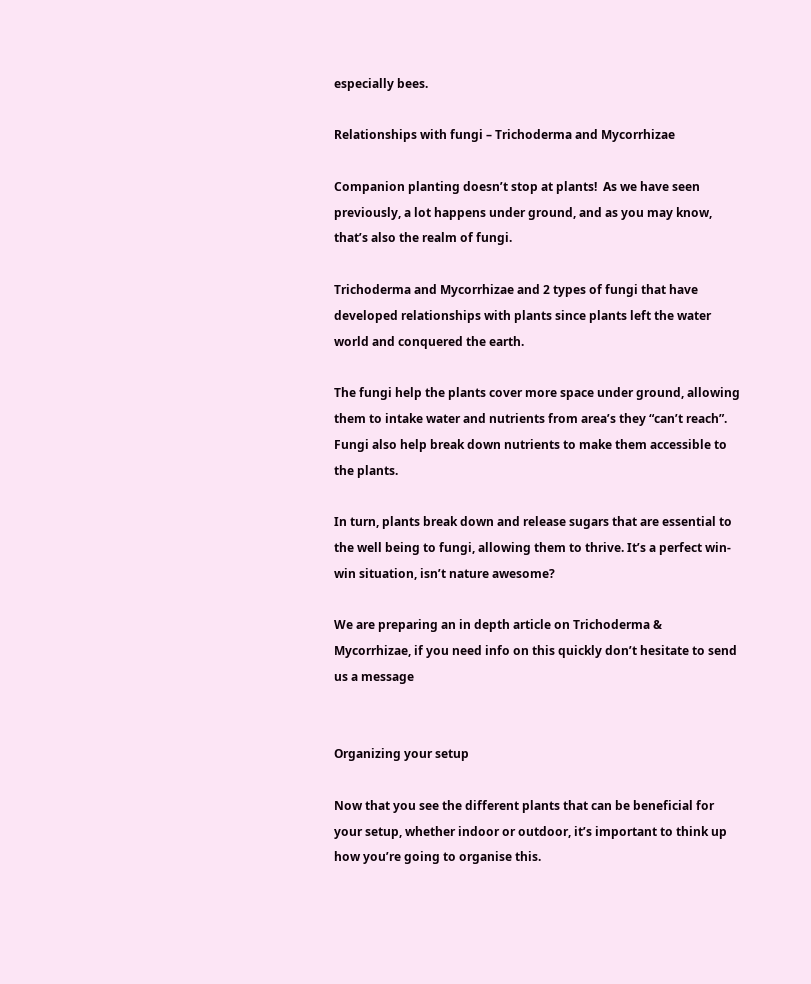especially bees.

Relationships with fungi – Trichoderma and Mycorrhizae

Companion planting doesn’t stop at plants!  As we have seen previously, a lot happens under ground, and as you may know, that’s also the realm of fungi.

Trichoderma and Mycorrhizae and 2 types of fungi that have developed relationships with plants since plants left the water world and conquered the earth.

The fungi help the plants cover more space under ground, allowing them to intake water and nutrients from area’s they “can’t reach”. Fungi also help break down nutrients to make them accessible to the plants.

In turn, plants break down and release sugars that are essential to the well being to fungi, allowing them to thrive. It’s a perfect win-win situation, isn’t nature awesome?

We are preparing an in depth article on Trichoderma & Mycorrhizae, if you need info on this quickly don’t hesitate to send us a message


Organizing your setup

Now that you see the different plants that can be beneficial for your setup, whether indoor or outdoor, it’s important to think up how you’re going to organise this.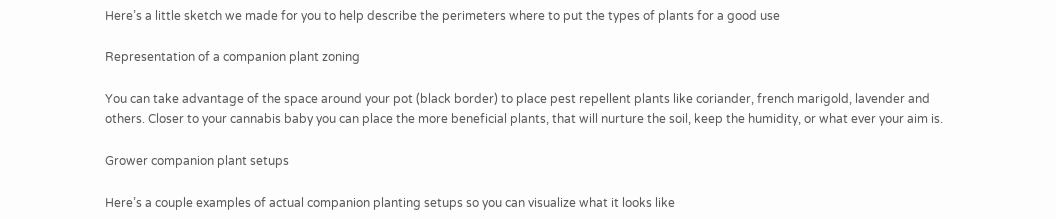Here’s a little sketch we made for you to help describe the perimeters where to put the types of plants for a good use

Representation of a companion plant zoning

You can take advantage of the space around your pot (black border) to place pest repellent plants like coriander, french marigold, lavender and others. Closer to your cannabis baby you can place the more beneficial plants, that will nurture the soil, keep the humidity, or what ever your aim is.

Grower companion plant setups

Here’s a couple examples of actual companion planting setups so you can visualize what it looks like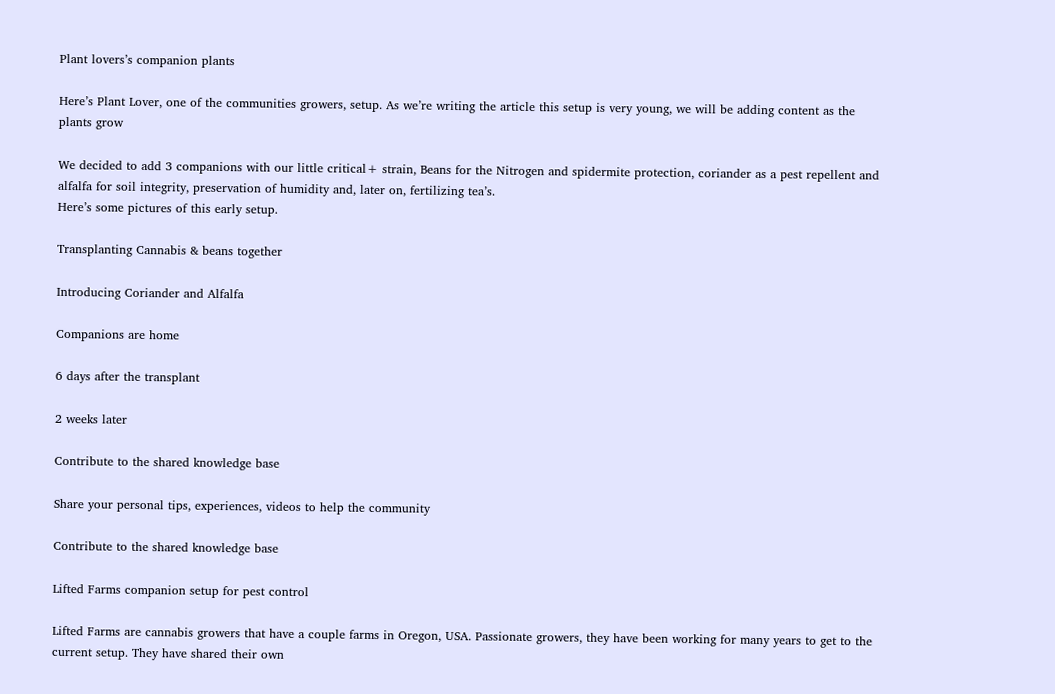Plant lovers’s companion plants

Here’s Plant Lover, one of the communities growers, setup. As we’re writing the article this setup is very young, we will be adding content as the plants grow

We decided to add 3 companions with our little critical+ strain, Beans for the Nitrogen and spidermite protection, coriander as a pest repellent and alfalfa for soil integrity, preservation of humidity and, later on, fertilizing tea’s.
Here’s some pictures of this early setup.

Transplanting Cannabis & beans together

Introducing Coriander and Alfalfa

Companions are home

6 days after the transplant

2 weeks later

Contribute to the shared knowledge base

Share your personal tips, experiences, videos to help the community

Contribute to the shared knowledge base

Lifted Farms companion setup for pest control

Lifted Farms are cannabis growers that have a couple farms in Oregon, USA. Passionate growers, they have been working for many years to get to the current setup. They have shared their own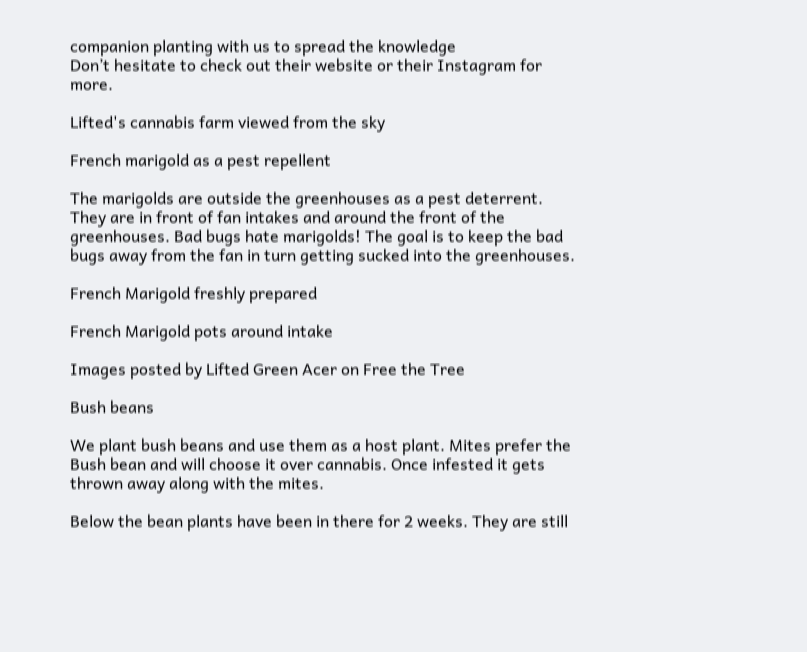companion planting with us to spread the knowledge
Don’t hesitate to check out their website or their Instagram for more.

Lifted's cannabis farm viewed from the sky

French marigold as a pest repellent

The marigolds are outside the greenhouses as a pest deterrent. They are in front of fan intakes and around the front of the greenhouses. Bad bugs hate marigolds! The goal is to keep the bad bugs away from the fan in turn getting sucked into the greenhouses.

French Marigold freshly prepared

French Marigold pots around intake

Images posted by Lifted Green Acer on Free the Tree

Bush beans

We plant bush beans and use them as a host plant. Mites prefer the Bush bean and will choose it over cannabis. Once infested it gets thrown away along with the mites.

Below the bean plants have been in there for 2 weeks. They are still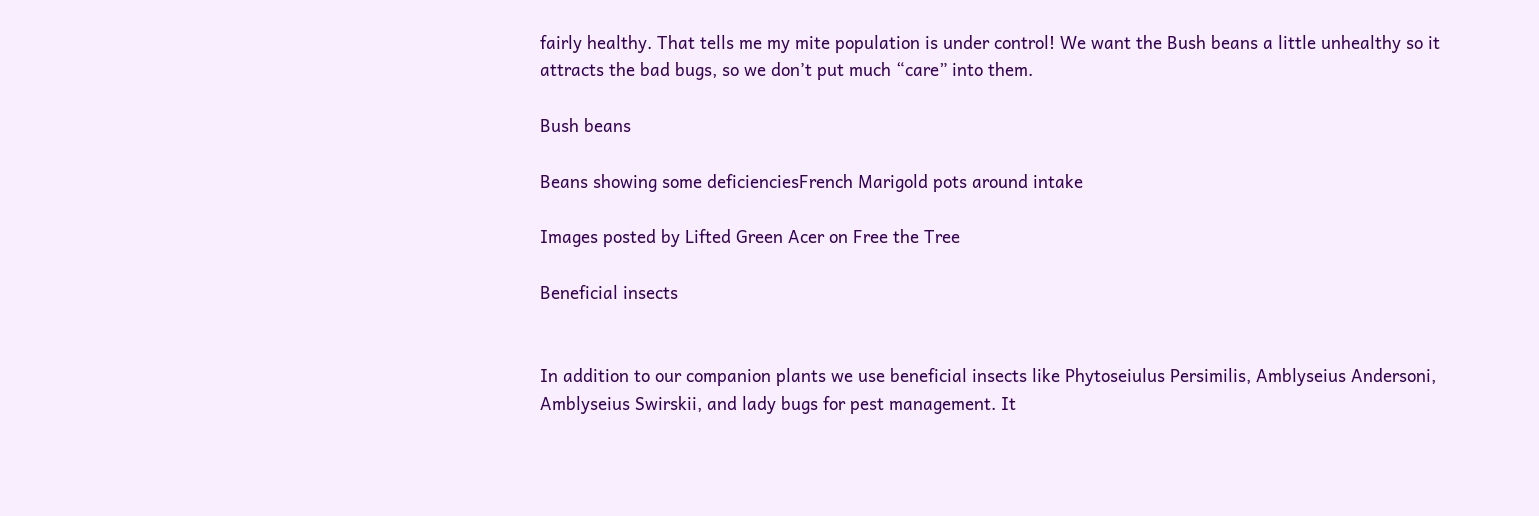fairly healthy. That tells me my mite population is under control! We want the Bush beans a little unhealthy so it attracts the bad bugs, so we don’t put much “care” into them.

Bush beans

Beans showing some deficienciesFrench Marigold pots around intake

Images posted by Lifted Green Acer on Free the Tree

Beneficial insects


In addition to our companion plants we use beneficial insects like Phytoseiulus Persimilis, Amblyseius Andersoni, Amblyseius Swirskii, and lady bugs for pest management. It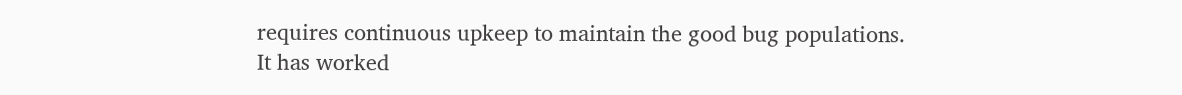requires continuous upkeep to maintain the good bug populations.
It has worked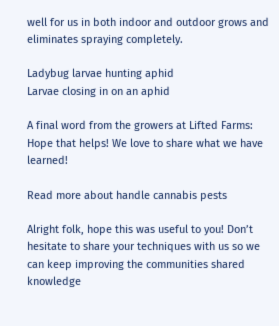well for us in both indoor and outdoor grows and eliminates spraying completely.

Ladybug larvae hunting aphid
Larvae closing in on an aphid

A final word from the growers at Lifted Farms:
Hope that helps! We love to share what we have learned!

Read more about handle cannabis pests

Alright folk, hope this was useful to you! Don’t hesitate to share your techniques with us so we can keep improving the communities shared knowledge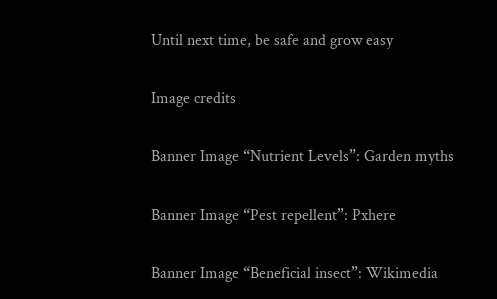Until next time, be safe and grow easy

Image credits

Banner Image “Nutrient Levels”: Garden myths

Banner Image “Pest repellent”: Pxhere

Banner Image “Beneficial insect”: Wikimedia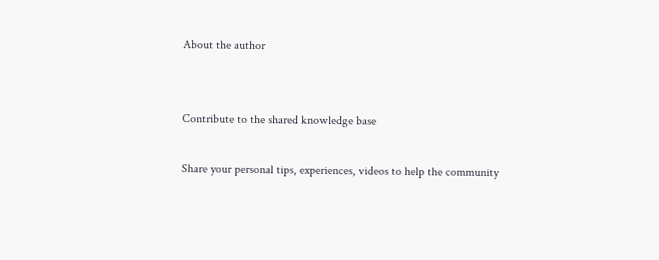About the author


Contribute to the shared knowledge base

Share your personal tips, experiences, videos to help the community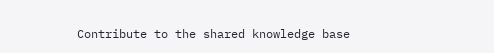Contribute to the shared knowledge base